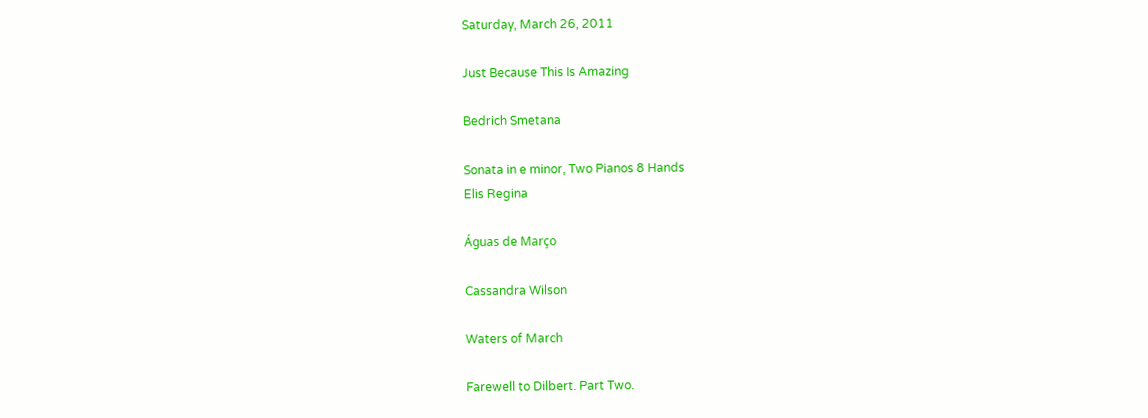Saturday, March 26, 2011

Just Because This Is Amazing

Bedrich Smetana

Sonata in e minor, Two Pianos 8 Hands
Elis Regina

Águas de Março

Cassandra Wilson

Waters of March

Farewell to Dilbert. Part Two.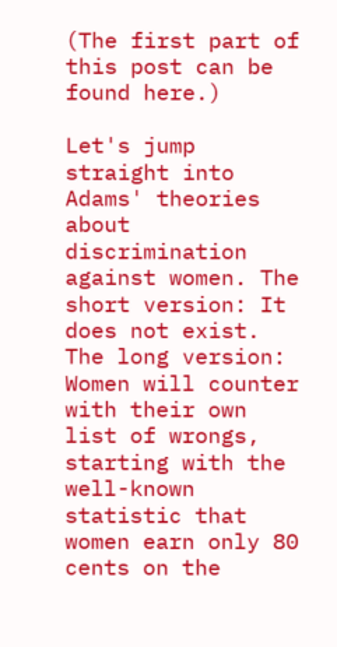(The first part of this post can be found here.)

Let's jump straight into Adams' theories about discrimination against women. The short version: It does not exist. The long version:
Women will counter with their own list of wrongs, starting with the well-known statistic that women earn only 80 cents on the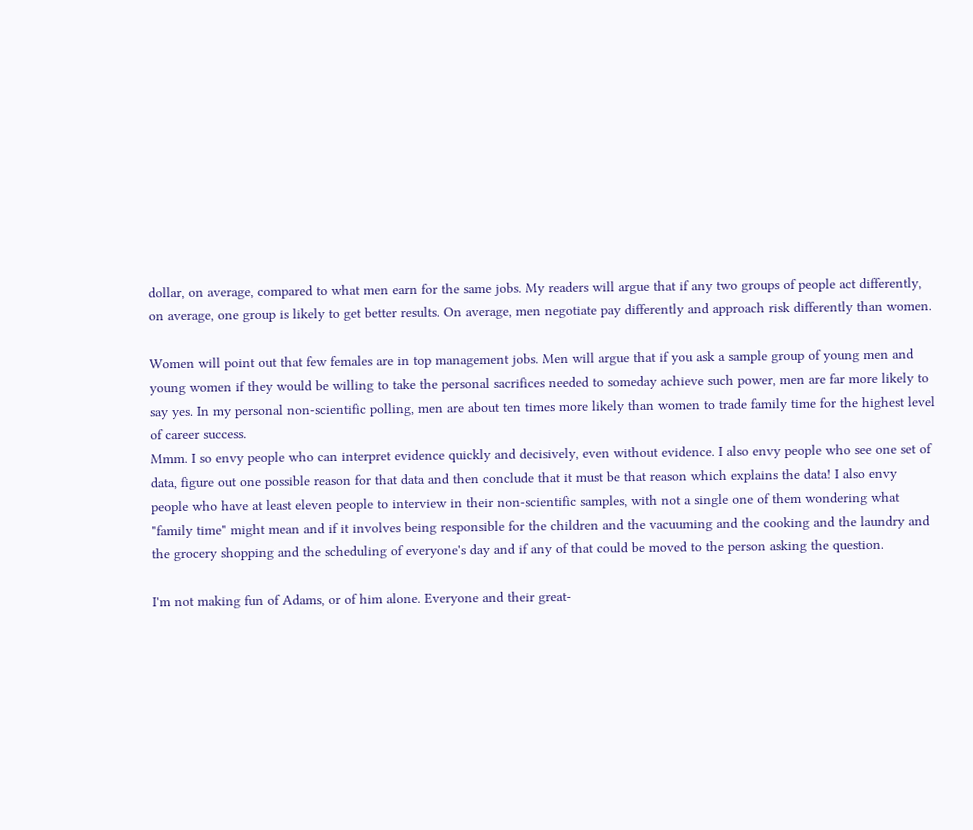dollar, on average, compared to what men earn for the same jobs. My readers will argue that if any two groups of people act differently, on average, one group is likely to get better results. On average, men negotiate pay differently and approach risk differently than women.

Women will point out that few females are in top management jobs. Men will argue that if you ask a sample group of young men and young women if they would be willing to take the personal sacrifices needed to someday achieve such power, men are far more likely to say yes. In my personal non-scientific polling, men are about ten times more likely than women to trade family time for the highest level of career success.
Mmm. I so envy people who can interpret evidence quickly and decisively, even without evidence. I also envy people who see one set of data, figure out one possible reason for that data and then conclude that it must be that reason which explains the data! I also envy people who have at least eleven people to interview in their non-scientific samples, with not a single one of them wondering what "family time" might mean and if it involves being responsible for the children and the vacuuming and the cooking and the laundry and the grocery shopping and the scheduling of everyone's day and if any of that could be moved to the person asking the question.

I'm not making fun of Adams, or of him alone. Everyone and their great-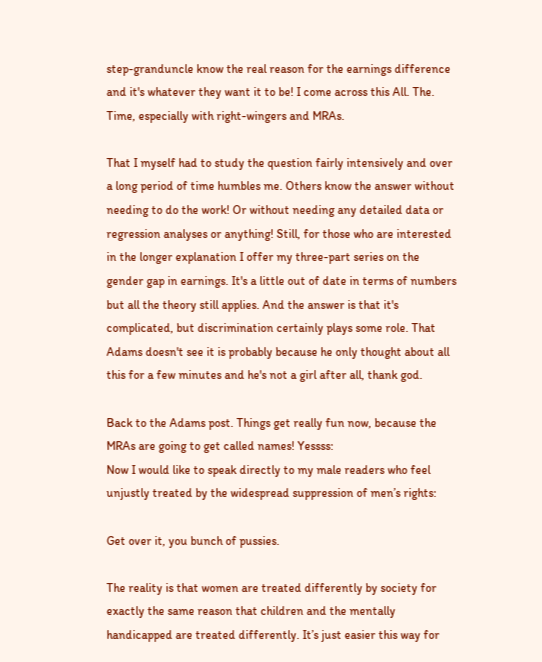step-granduncle know the real reason for the earnings difference and it's whatever they want it to be! I come across this All. The. Time, especially with right-wingers and MRAs.

That I myself had to study the question fairly intensively and over a long period of time humbles me. Others know the answer without needing to do the work! Or without needing any detailed data or regression analyses or anything! Still, for those who are interested in the longer explanation I offer my three-part series on the gender gap in earnings. It's a little out of date in terms of numbers but all the theory still applies. And the answer is that it's complicated, but discrimination certainly plays some role. That Adams doesn't see it is probably because he only thought about all this for a few minutes and he's not a girl after all, thank god.

Back to the Adams post. Things get really fun now, because the MRAs are going to get called names! Yessss:
Now I would like to speak directly to my male readers who feel unjustly treated by the widespread suppression of men’s rights:

Get over it, you bunch of pussies.

The reality is that women are treated differently by society for exactly the same reason that children and the mentally handicapped are treated differently. It’s just easier this way for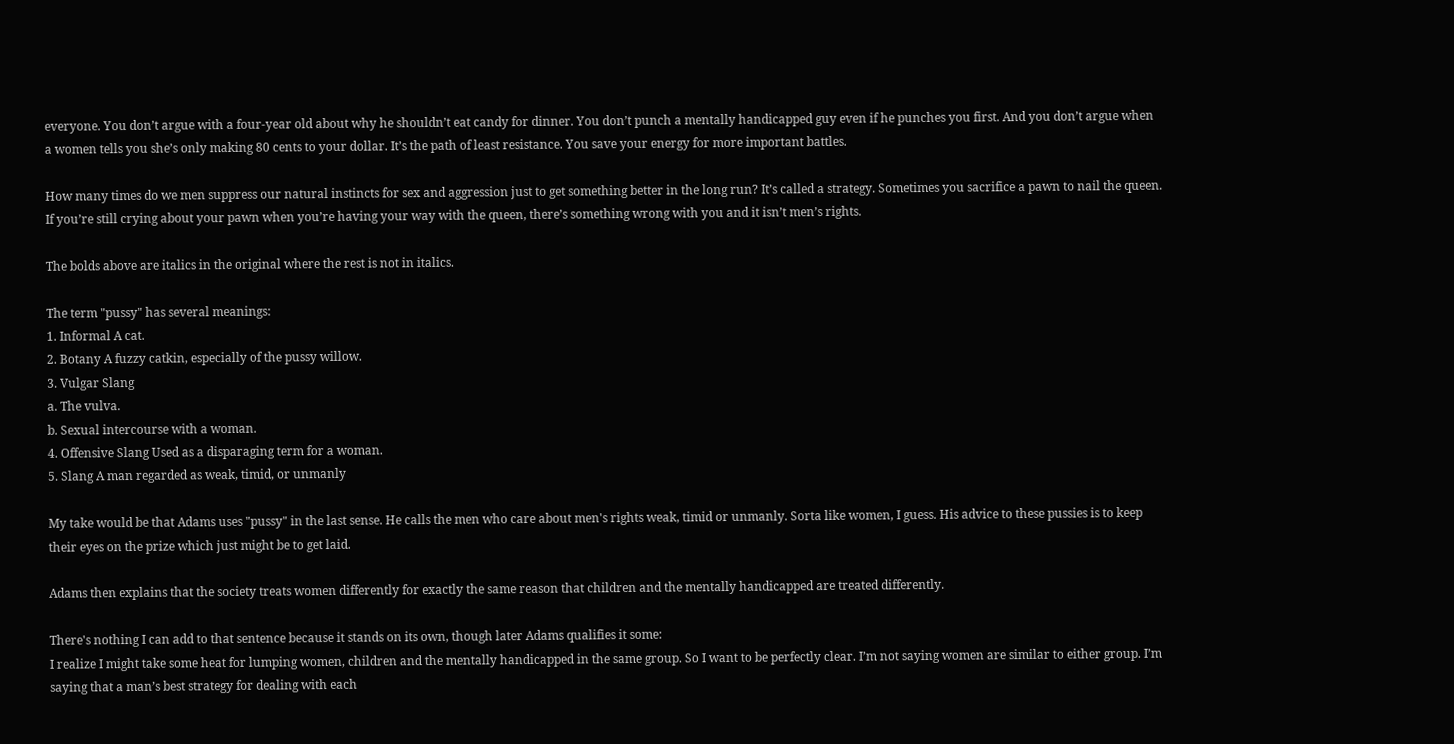everyone. You don’t argue with a four-year old about why he shouldn’t eat candy for dinner. You don’t punch a mentally handicapped guy even if he punches you first. And you don’t argue when a women tells you she’s only making 80 cents to your dollar. It’s the path of least resistance. You save your energy for more important battles.

How many times do we men suppress our natural instincts for sex and aggression just to get something better in the long run? It’s called a strategy. Sometimes you sacrifice a pawn to nail the queen. If you’re still crying about your pawn when you’re having your way with the queen, there’s something wrong with you and it isn’t men’s rights.

The bolds above are italics in the original where the rest is not in italics.

The term "pussy" has several meanings:
1. Informal A cat.
2. Botany A fuzzy catkin, especially of the pussy willow.
3. Vulgar Slang
a. The vulva.
b. Sexual intercourse with a woman.
4. Offensive Slang Used as a disparaging term for a woman.
5. Slang A man regarded as weak, timid, or unmanly

My take would be that Adams uses "pussy" in the last sense. He calls the men who care about men's rights weak, timid or unmanly. Sorta like women, I guess. His advice to these pussies is to keep their eyes on the prize which just might be to get laid.

Adams then explains that the society treats women differently for exactly the same reason that children and the mentally handicapped are treated differently.

There's nothing I can add to that sentence because it stands on its own, though later Adams qualifies it some:
I realize I might take some heat for lumping women, children and the mentally handicapped in the same group. So I want to be perfectly clear. I’m not saying women are similar to either group. I’m saying that a man’s best strategy for dealing with each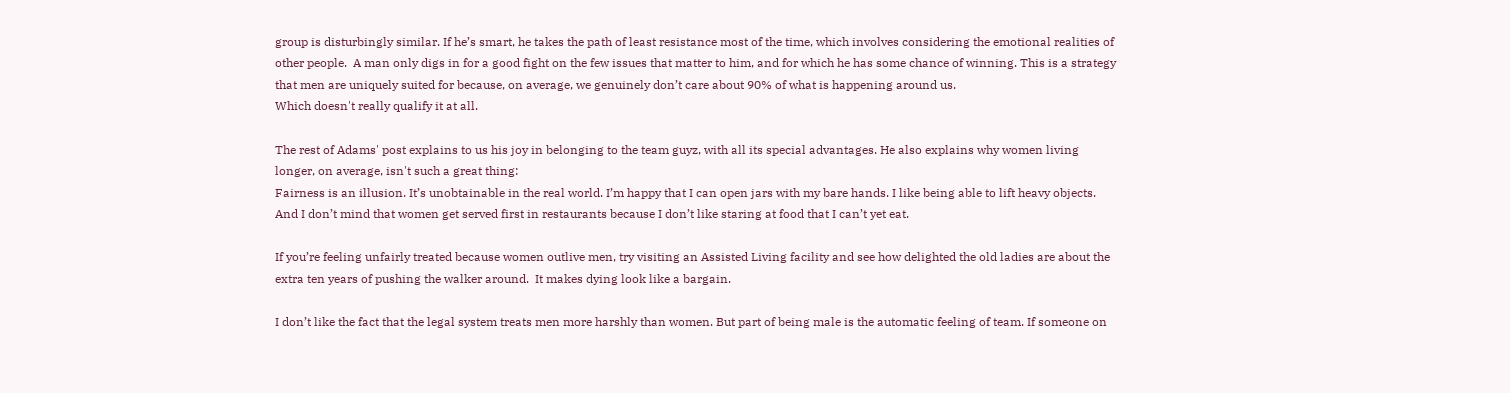group is disturbingly similar. If he’s smart, he takes the path of least resistance most of the time, which involves considering the emotional realities of other people.  A man only digs in for a good fight on the few issues that matter to him, and for which he has some chance of winning. This is a strategy that men are uniquely suited for because, on average, we genuinely don’t care about 90% of what is happening around us.
Which doesn't really qualify it at all.

The rest of Adams' post explains to us his joy in belonging to the team guyz, with all its special advantages. He also explains why women living longer, on average, isn't such a great thing:
Fairness is an illusion. It’s unobtainable in the real world. I’m happy that I can open jars with my bare hands. I like being able to lift heavy objects. And I don’t mind that women get served first in restaurants because I don’t like staring at food that I can’t yet eat.

If you’re feeling unfairly treated because women outlive men, try visiting an Assisted Living facility and see how delighted the old ladies are about the extra ten years of pushing the walker around.  It makes dying look like a bargain.

I don’t like the fact that the legal system treats men more harshly than women. But part of being male is the automatic feeling of team. If someone on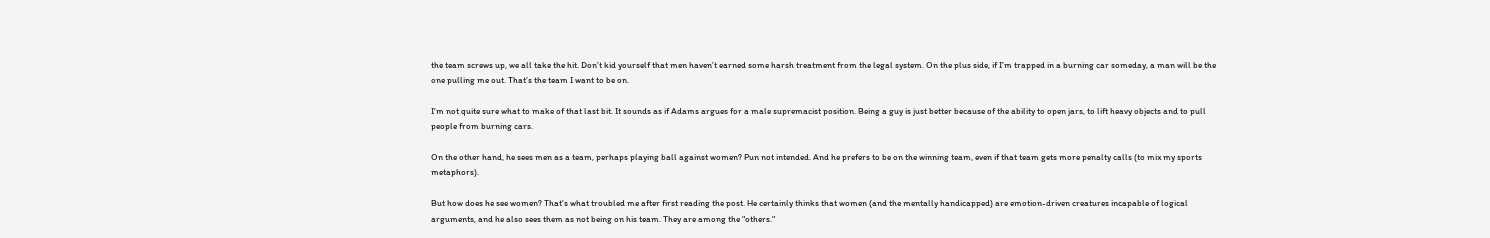the team screws up, we all take the hit. Don’t kid yourself that men haven’t earned some harsh treatment from the legal system. On the plus side, if I’m trapped in a burning car someday, a man will be the one pulling me out. That’s the team I want to be on.

I'm not quite sure what to make of that last bit. It sounds as if Adams argues for a male supremacist position. Being a guy is just better because of the ability to open jars, to lift heavy objects and to pull people from burning cars.

On the other hand, he sees men as a team, perhaps playing ball against women? Pun not intended. And he prefers to be on the winning team, even if that team gets more penalty calls (to mix my sports metaphors).

But how does he see women? That's what troubled me after first reading the post. He certainly thinks that women (and the mentally handicapped) are emotion-driven creatures incapable of logical arguments, and he also sees them as not being on his team. They are among the "others."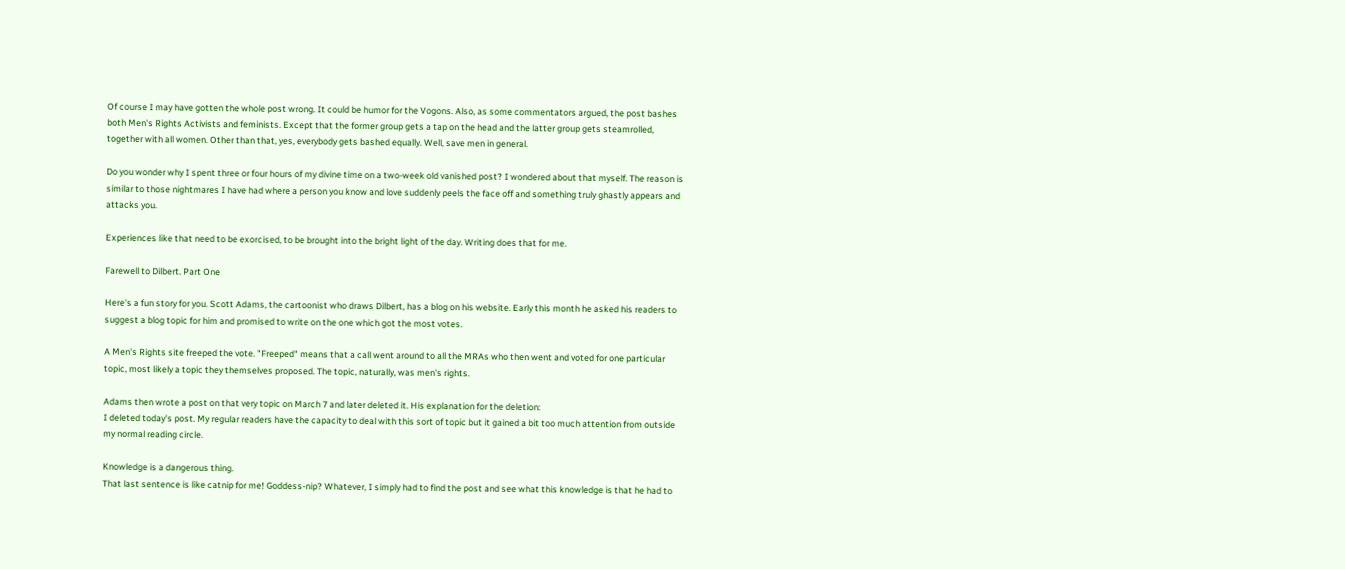Of course I may have gotten the whole post wrong. It could be humor for the Vogons. Also, as some commentators argued, the post bashes both Men's Rights Activists and feminists. Except that the former group gets a tap on the head and the latter group gets steamrolled, together with all women. Other than that, yes, everybody gets bashed equally. Well, save men in general.

Do you wonder why I spent three or four hours of my divine time on a two-week old vanished post? I wondered about that myself. The reason is similar to those nightmares I have had where a person you know and love suddenly peels the face off and something truly ghastly appears and attacks you.

Experiences like that need to be exorcised, to be brought into the bright light of the day. Writing does that for me.

Farewell to Dilbert. Part One

Here's a fun story for you. Scott Adams, the cartoonist who draws Dilbert, has a blog on his website. Early this month he asked his readers to suggest a blog topic for him and promised to write on the one which got the most votes.

A Men's Rights site freeped the vote. "Freeped" means that a call went around to all the MRAs who then went and voted for one particular topic, most likely a topic they themselves proposed. The topic, naturally, was men's rights.

Adams then wrote a post on that very topic on March 7 and later deleted it. His explanation for the deletion:
I deleted today's post. My regular readers have the capacity to deal with this sort of topic but it gained a bit too much attention from outside my normal reading circle.

Knowledge is a dangerous thing.
That last sentence is like catnip for me! Goddess-nip? Whatever, I simply had to find the post and see what this knowledge is that he had to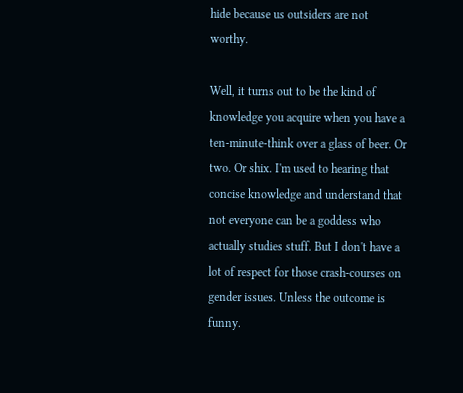hide because us outsiders are not worthy.

Well, it turns out to be the kind of knowledge you acquire when you have a ten-minute-think over a glass of beer. Or two. Or shix. I'm used to hearing that concise knowledge and understand that not everyone can be a goddess who actually studies stuff. But I don't have a lot of respect for those crash-courses on gender issues. Unless the outcome is funny.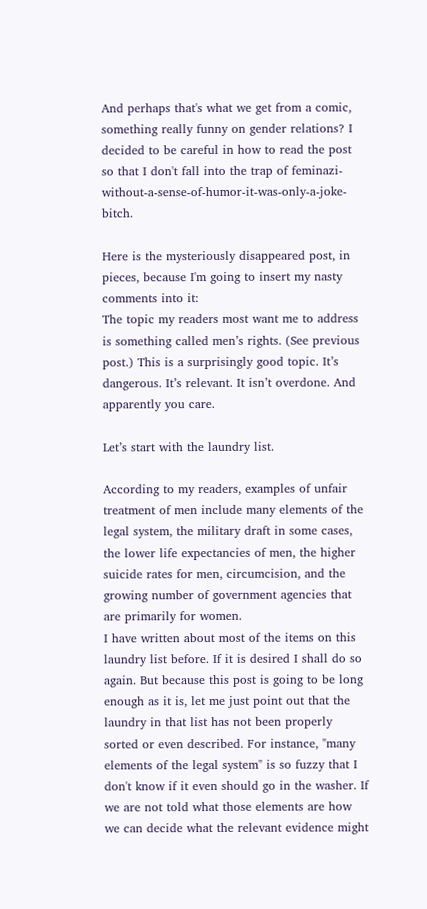And perhaps that's what we get from a comic, something really funny on gender relations? I decided to be careful in how to read the post so that I don't fall into the trap of feminazi-without-a-sense-of-humor-it-was-only-a-joke-bitch.

Here is the mysteriously disappeared post, in pieces, because I'm going to insert my nasty comments into it:
The topic my readers most want me to address is something called men’s rights. (See previous post.) This is a surprisingly good topic. It’s dangerous. It’s relevant. It isn’t overdone. And apparently you care.

Let’s start with the laundry list.

According to my readers, examples of unfair treatment of men include many elements of the legal system, the military draft in some cases, the lower life expectancies of men, the higher suicide rates for men, circumcision, and the growing number of government agencies that are primarily for women.
I have written about most of the items on this laundry list before. If it is desired I shall do so again. But because this post is going to be long enough as it is, let me just point out that the laundry in that list has not been properly sorted or even described. For instance, "many elements of the legal system" is so fuzzy that I don't know if it even should go in the washer. If we are not told what those elements are how we can decide what the relevant evidence might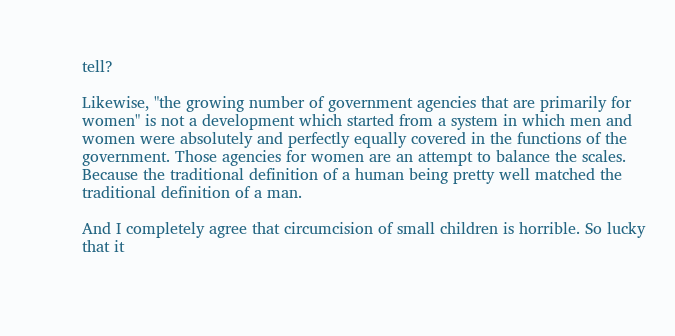tell?

Likewise, "the growing number of government agencies that are primarily for women" is not a development which started from a system in which men and women were absolutely and perfectly equally covered in the functions of the government. Those agencies for women are an attempt to balance the scales. Because the traditional definition of a human being pretty well matched the traditional definition of a man.

And I completely agree that circumcision of small children is horrible. So lucky that it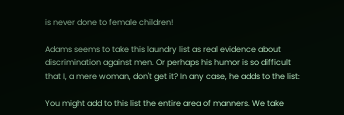is never done to female children!

Adams seems to take this laundry list as real evidence about discrimination against men. Or perhaps his humor is so difficult that I, a mere woman, don't get it? In any case, he adds to the list:

You might add to this list the entire area of manners. We take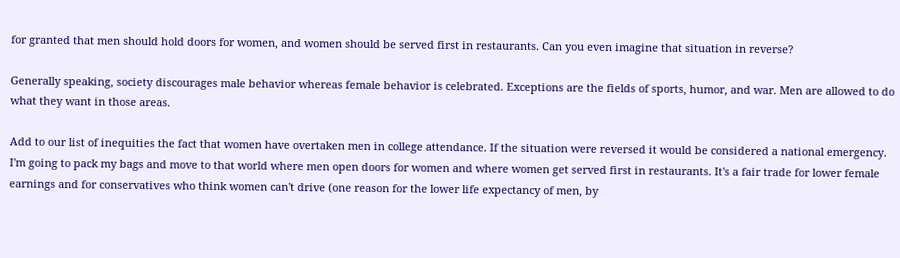for granted that men should hold doors for women, and women should be served first in restaurants. Can you even imagine that situation in reverse?

Generally speaking, society discourages male behavior whereas female behavior is celebrated. Exceptions are the fields of sports, humor, and war. Men are allowed to do what they want in those areas.

Add to our list of inequities the fact that women have overtaken men in college attendance. If the situation were reversed it would be considered a national emergency.
I'm going to pack my bags and move to that world where men open doors for women and where women get served first in restaurants. It's a fair trade for lower female earnings and for conservatives who think women can't drive (one reason for the lower life expectancy of men, by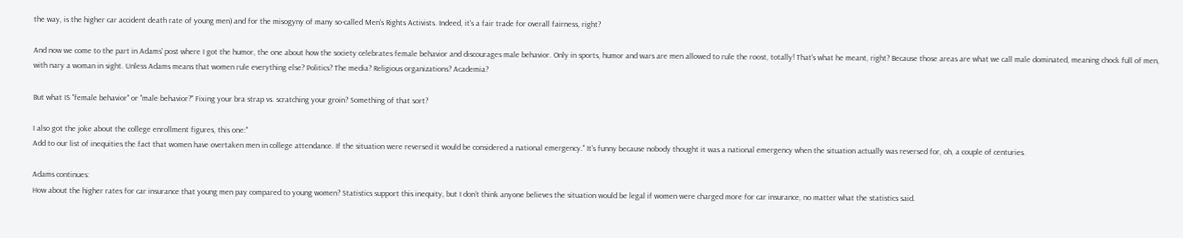the way, is the higher car accident death rate of young men) and for the misogyny of many so-called Men's Rights Activists. Indeed, it's a fair trade for overall fairness, right?

And now we come to the part in Adams' post where I got the humor, the one about how the society celebrates female behavior and discourages male behavior. Only in sports, humor and wars are men allowed to rule the roost, totally! That's what he meant, right? Because those areas are what we call male dominated, meaning chock full of men, with nary a woman in sight. Unless Adams means that women rule everything else? Politics? The media? Religious organizations? Academia?

But what IS "female behavior" or "male behavior?" Fixing your bra strap vs. scratching your groin? Something of that sort?

I also got the joke about the college enrollment figures, this one:"
Add to our list of inequities the fact that women have overtaken men in college attendance. If the situation were reversed it would be considered a national emergency." It's funny because nobody thought it was a national emergency when the situation actually was reversed for, oh, a couple of centuries.

Adams continues:
How about the higher rates for car insurance that young men pay compared to young women? Statistics support this inequity, but I don’t think anyone believes the situation would be legal if women were charged more for car insurance, no matter what the statistics said.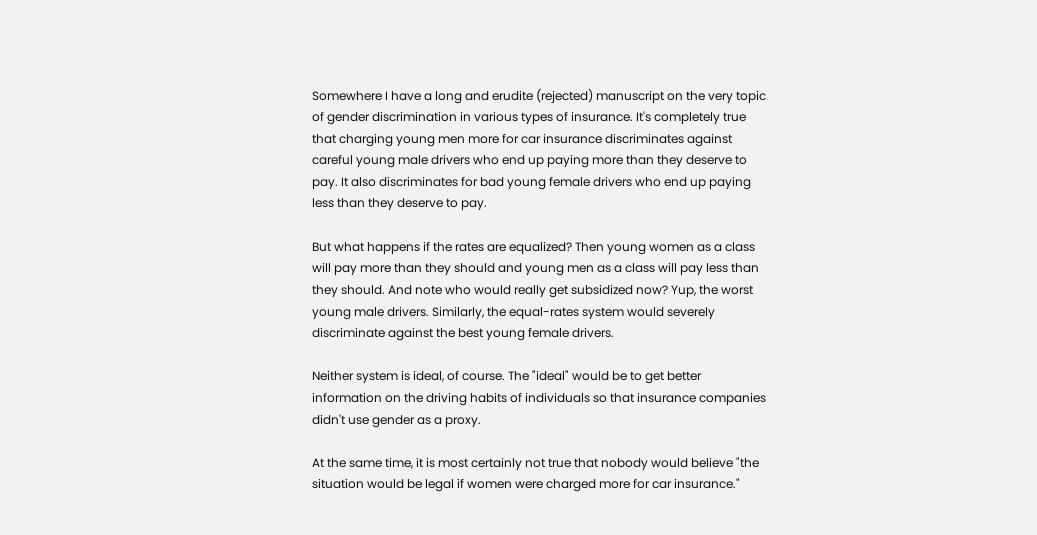Somewhere I have a long and erudite (rejected) manuscript on the very topic of gender discrimination in various types of insurance. It's completely true that charging young men more for car insurance discriminates against careful young male drivers who end up paying more than they deserve to pay. It also discriminates for bad young female drivers who end up paying less than they deserve to pay.

But what happens if the rates are equalized? Then young women as a class will pay more than they should and young men as a class will pay less than they should. And note who would really get subsidized now? Yup, the worst young male drivers. Similarly, the equal-rates system would severely discriminate against the best young female drivers.

Neither system is ideal, of course. The "ideal" would be to get better information on the driving habits of individuals so that insurance companies didn't use gender as a proxy.

At the same time, it is most certainly not true that nobody would believe "the situation would be legal if women were charged more for car insurance."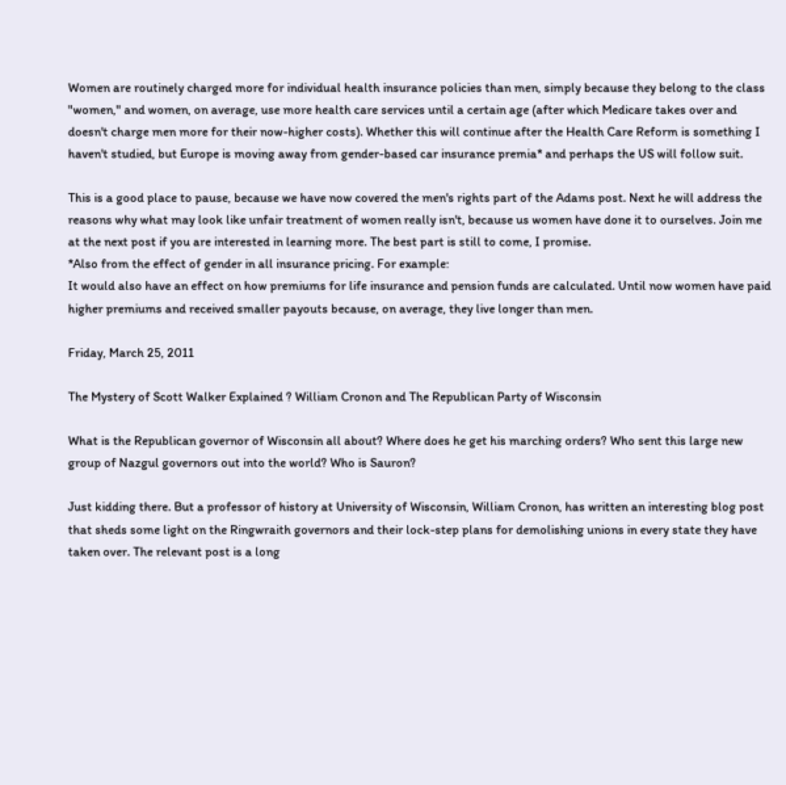Women are routinely charged more for individual health insurance policies than men, simply because they belong to the class "women," and women, on average, use more health care services until a certain age (after which Medicare takes over and doesn't charge men more for their now-higher costs). Whether this will continue after the Health Care Reform is something I haven't studied, but Europe is moving away from gender-based car insurance premia* and perhaps the US will follow suit.

This is a good place to pause, because we have now covered the men's rights part of the Adams post. Next he will address the reasons why what may look like unfair treatment of women really isn't, because us women have done it to ourselves. Join me at the next post if you are interested in learning more. The best part is still to come, I promise.
*Also from the effect of gender in all insurance pricing. For example:
It would also have an effect on how premiums for life insurance and pension funds are calculated. Until now women have paid higher premiums and received smaller payouts because, on average, they live longer than men.

Friday, March 25, 2011

The Mystery of Scott Walker Explained ? William Cronon and The Republican Party of Wisconsin

What is the Republican governor of Wisconsin all about? Where does he get his marching orders? Who sent this large new group of Nazgul governors out into the world? Who is Sauron?

Just kidding there. But a professor of history at University of Wisconsin, William Cronon, has written an interesting blog post that sheds some light on the Ringwraith governors and their lock-step plans for demolishing unions in every state they have taken over. The relevant post is a long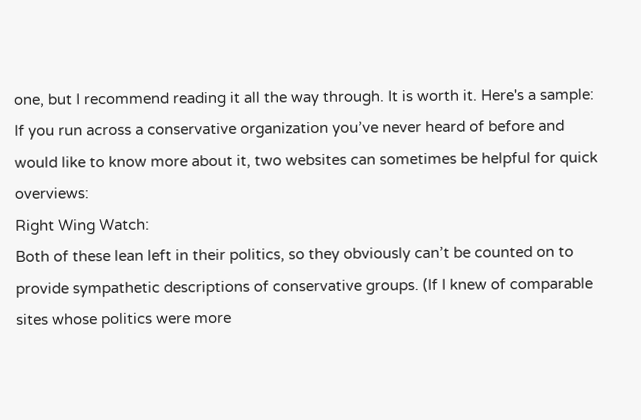one, but I recommend reading it all the way through. It is worth it. Here's a sample:
If you run across a conservative organization you’ve never heard of before and would like to know more about it, two websites can sometimes be helpful for quick overviews:
Right Wing Watch:
Both of these lean left in their politics, so they obviously can’t be counted on to provide sympathetic descriptions of conservative groups. (If I knew of comparable sites whose politics were more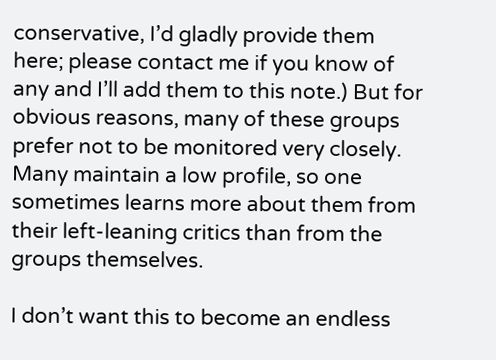conservative, I’d gladly provide them here; please contact me if you know of any and I’ll add them to this note.) But for obvious reasons, many of these groups prefer not to be monitored very closely. Many maintain a low profile, so one sometimes learns more about them from their left-leaning critics than from the groups themselves.

I don’t want this to become an endless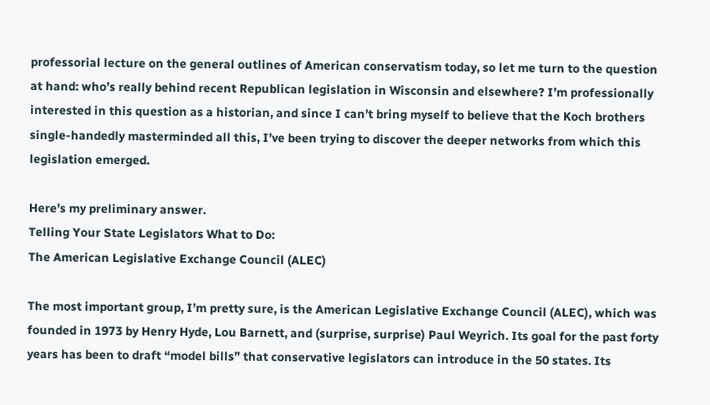professorial lecture on the general outlines of American conservatism today, so let me turn to the question at hand: who’s really behind recent Republican legislation in Wisconsin and elsewhere? I’m professionally interested in this question as a historian, and since I can’t bring myself to believe that the Koch brothers single-handedly masterminded all this, I’ve been trying to discover the deeper networks from which this legislation emerged.

Here’s my preliminary answer.
Telling Your State Legislators What to Do:
The American Legislative Exchange Council (ALEC)

The most important group, I’m pretty sure, is the American Legislative Exchange Council (ALEC), which was founded in 1973 by Henry Hyde, Lou Barnett, and (surprise, surprise) Paul Weyrich. Its goal for the past forty years has been to draft “model bills” that conservative legislators can introduce in the 50 states. Its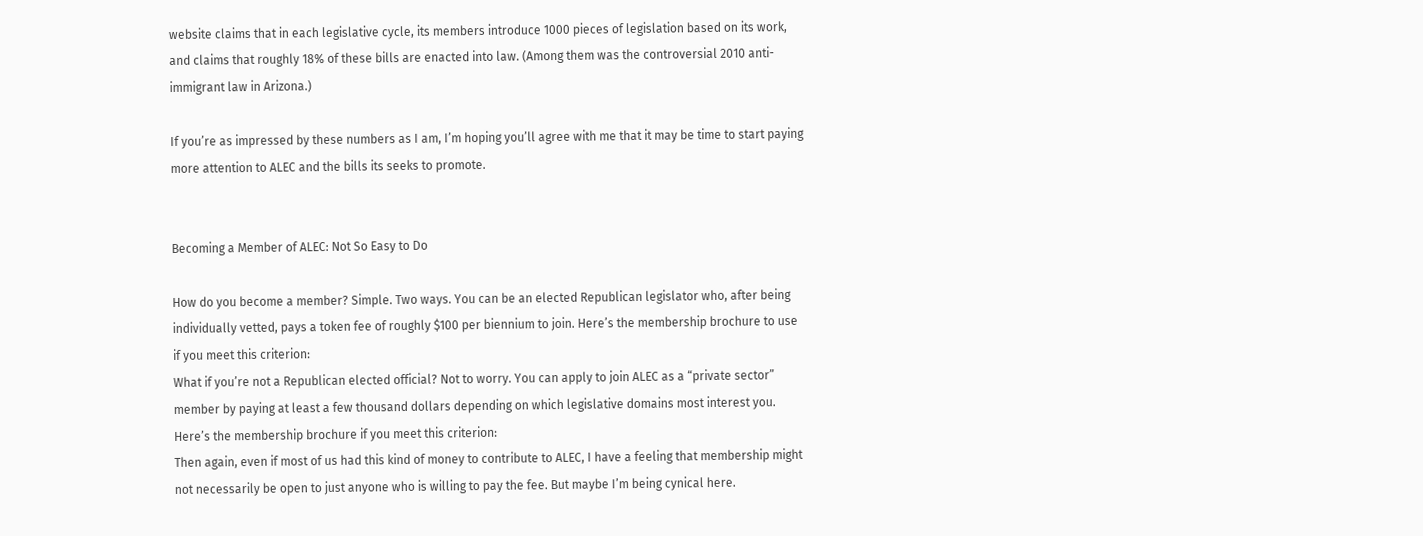website claims that in each legislative cycle, its members introduce 1000 pieces of legislation based on its work, and claims that roughly 18% of these bills are enacted into law. (Among them was the controversial 2010 anti-immigrant law in Arizona.)

If you’re as impressed by these numbers as I am, I’m hoping you’ll agree with me that it may be time to start paying more attention to ALEC and the bills its seeks to promote.


Becoming a Member of ALEC: Not So Easy to Do

How do you become a member? Simple. Two ways. You can be an elected Republican legislator who, after being individually vetted, pays a token fee of roughly $100 per biennium to join. Here’s the membership brochure to use if you meet this criterion:
What if you’re not a Republican elected official? Not to worry. You can apply to join ALEC as a “private sector” member by paying at least a few thousand dollars depending on which legislative domains most interest you. Here’s the membership brochure if you meet this criterion:
Then again, even if most of us had this kind of money to contribute to ALEC, I have a feeling that membership might not necessarily be open to just anyone who is willing to pay the fee. But maybe I’m being cynical here.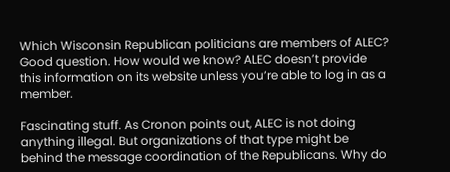Which Wisconsin Republican politicians are members of ALEC? Good question. How would we know? ALEC doesn’t provide this information on its website unless you’re able to log in as a member.

Fascinating stuff. As Cronon points out, ALEC is not doing anything illegal. But organizations of that type might be behind the message coordination of the Republicans. Why do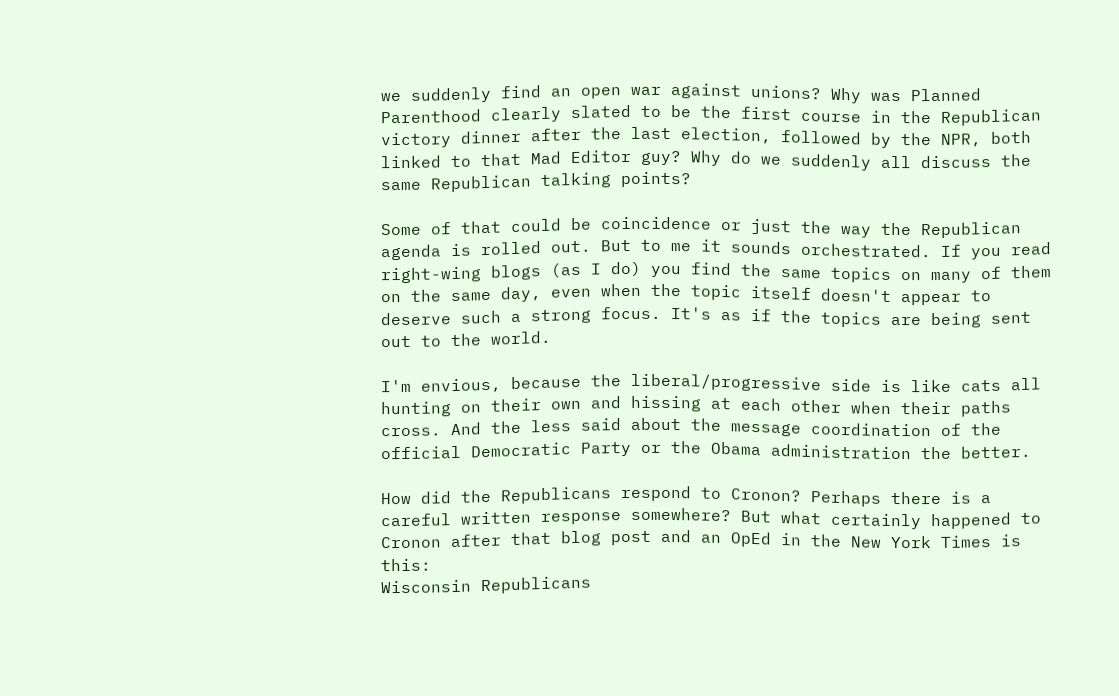we suddenly find an open war against unions? Why was Planned Parenthood clearly slated to be the first course in the Republican victory dinner after the last election, followed by the NPR, both linked to that Mad Editor guy? Why do we suddenly all discuss the same Republican talking points?

Some of that could be coincidence or just the way the Republican agenda is rolled out. But to me it sounds orchestrated. If you read right-wing blogs (as I do) you find the same topics on many of them on the same day, even when the topic itself doesn't appear to deserve such a strong focus. It's as if the topics are being sent out to the world.

I'm envious, because the liberal/progressive side is like cats all hunting on their own and hissing at each other when their paths cross. And the less said about the message coordination of the official Democratic Party or the Obama administration the better.

How did the Republicans respond to Cronon? Perhaps there is a careful written response somewhere? But what certainly happened to Cronon after that blog post and an OpEd in the New York Times is this:
Wisconsin Republicans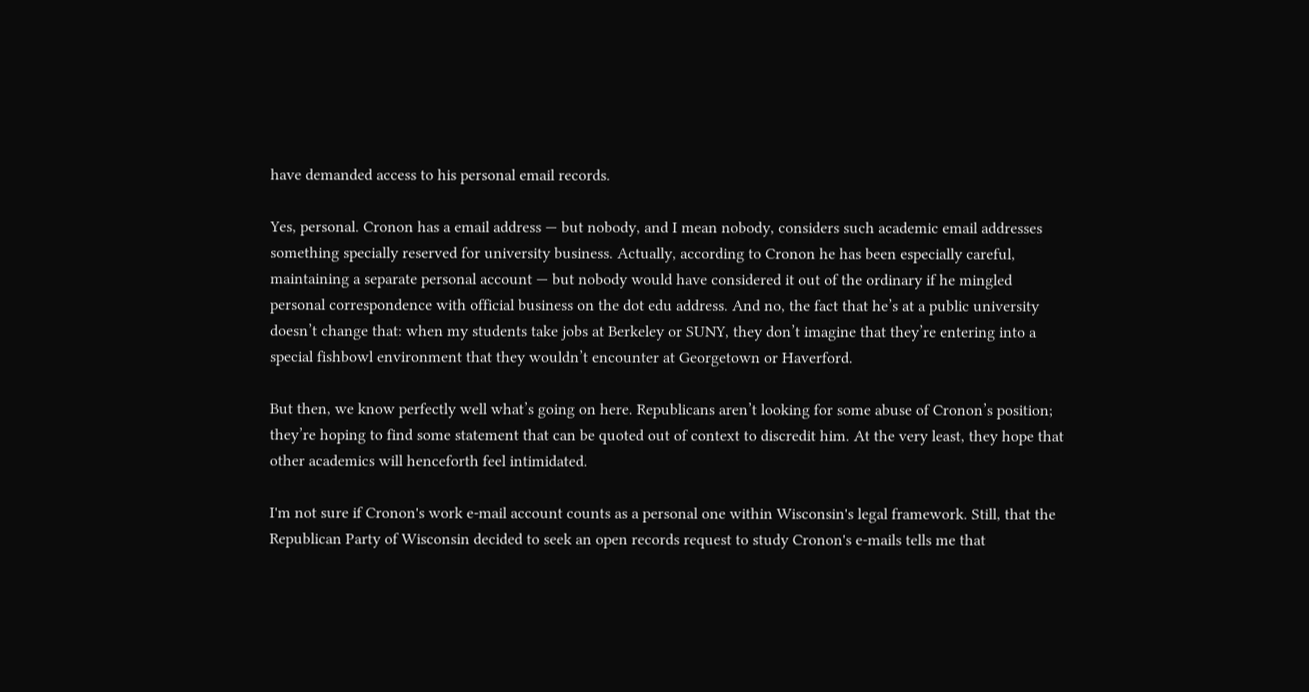have demanded access to his personal email records.

Yes, personal. Cronon has a email address — but nobody, and I mean nobody, considers such academic email addresses something specially reserved for university business. Actually, according to Cronon he has been especially careful, maintaining a separate personal account — but nobody would have considered it out of the ordinary if he mingled personal correspondence with official business on the dot edu address. And no, the fact that he’s at a public university doesn’t change that: when my students take jobs at Berkeley or SUNY, they don’t imagine that they’re entering into a special fishbowl environment that they wouldn’t encounter at Georgetown or Haverford.

But then, we know perfectly well what’s going on here. Republicans aren’t looking for some abuse of Cronon’s position; they’re hoping to find some statement that can be quoted out of context to discredit him. At the very least, they hope that other academics will henceforth feel intimidated.

I'm not sure if Cronon's work e-mail account counts as a personal one within Wisconsin's legal framework. Still, that the Republican Party of Wisconsin decided to seek an open records request to study Cronon's e-mails tells me that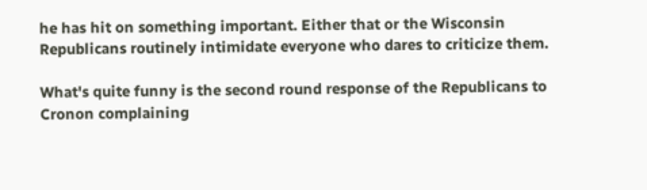he has hit on something important. Either that or the Wisconsin Republicans routinely intimidate everyone who dares to criticize them.

What's quite funny is the second round response of the Republicans to Cronon complaining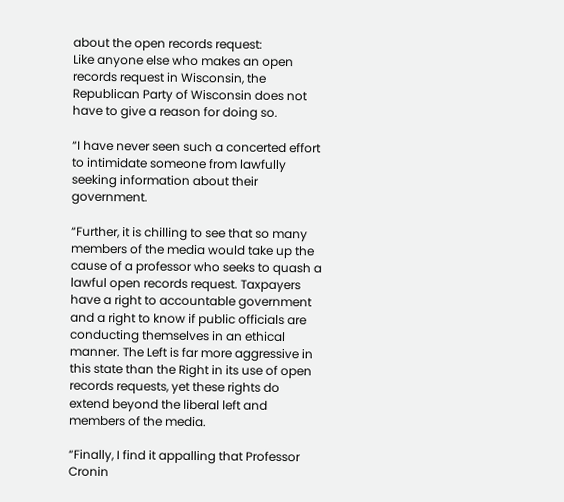about the open records request:
Like anyone else who makes an open records request in Wisconsin, the Republican Party of Wisconsin does not have to give a reason for doing so.

“I have never seen such a concerted effort to intimidate someone from lawfully seeking information about their government.

“Further, it is chilling to see that so many members of the media would take up the cause of a professor who seeks to quash a lawful open records request. Taxpayers have a right to accountable government and a right to know if public officials are conducting themselves in an ethical manner. The Left is far more aggressive in this state than the Right in its use of open records requests, yet these rights do extend beyond the liberal left and members of the media.

“Finally, I find it appalling that Professor Cronin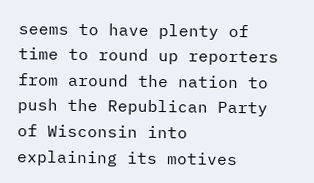seems to have plenty of time to round up reporters from around the nation to push the Republican Party of Wisconsin into explaining its motives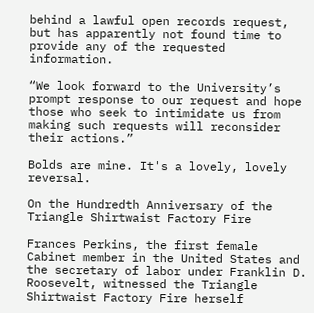behind a lawful open records request, but has apparently not found time to provide any of the requested information.

“We look forward to the University’s prompt response to our request and hope those who seek to intimidate us from making such requests will reconsider their actions.”

Bolds are mine. It's a lovely, lovely reversal.

On the Hundredth Anniversary of the Triangle Shirtwaist Factory Fire

Frances Perkins, the first female Cabinet member in the United States and the secretary of labor under Franklin D. Roosevelt, witnessed the Triangle Shirtwaist Factory Fire herself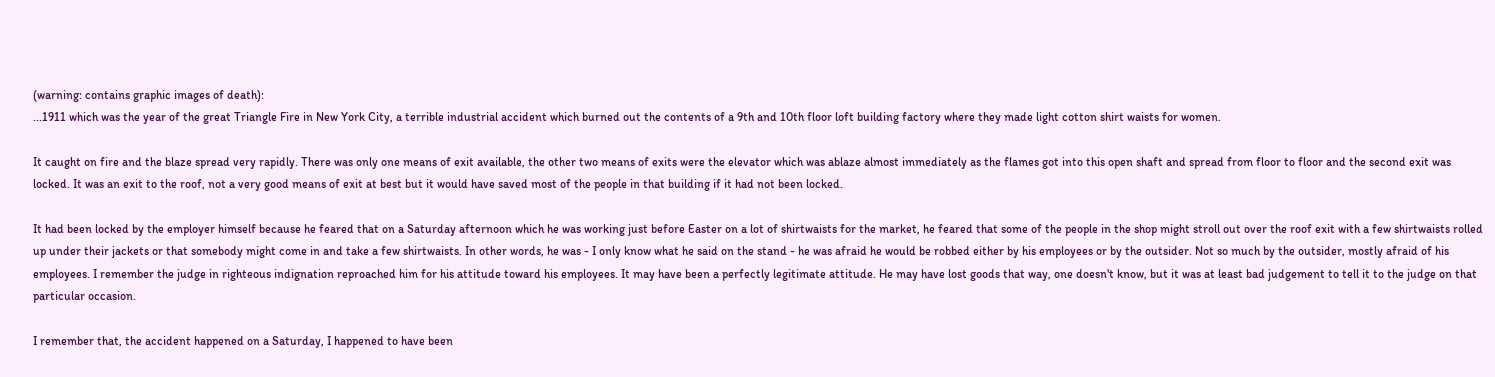(warning: contains graphic images of death):
...1911 which was the year of the great Triangle Fire in New York City, a terrible industrial accident which burned out the contents of a 9th and 10th floor loft building factory where they made light cotton shirt waists for women.

It caught on fire and the blaze spread very rapidly. There was only one means of exit available, the other two means of exits were the elevator which was ablaze almost immediately as the flames got into this open shaft and spread from floor to floor and the second exit was locked. It was an exit to the roof, not a very good means of exit at best but it would have saved most of the people in that building if it had not been locked.

It had been locked by the employer himself because he feared that on a Saturday afternoon which he was working just before Easter on a lot of shirtwaists for the market, he feared that some of the people in the shop might stroll out over the roof exit with a few shirtwaists rolled up under their jackets or that somebody might come in and take a few shirtwaists. In other words, he was - I only know what he said on the stand - he was afraid he would be robbed either by his employees or by the outsider. Not so much by the outsider, mostly afraid of his employees. I remember the judge in righteous indignation reproached him for his attitude toward his employees. It may have been a perfectly legitimate attitude. He may have lost goods that way, one doesn't know, but it was at least bad judgement to tell it to the judge on that particular occasion.

I remember that, the accident happened on a Saturday, I happened to have been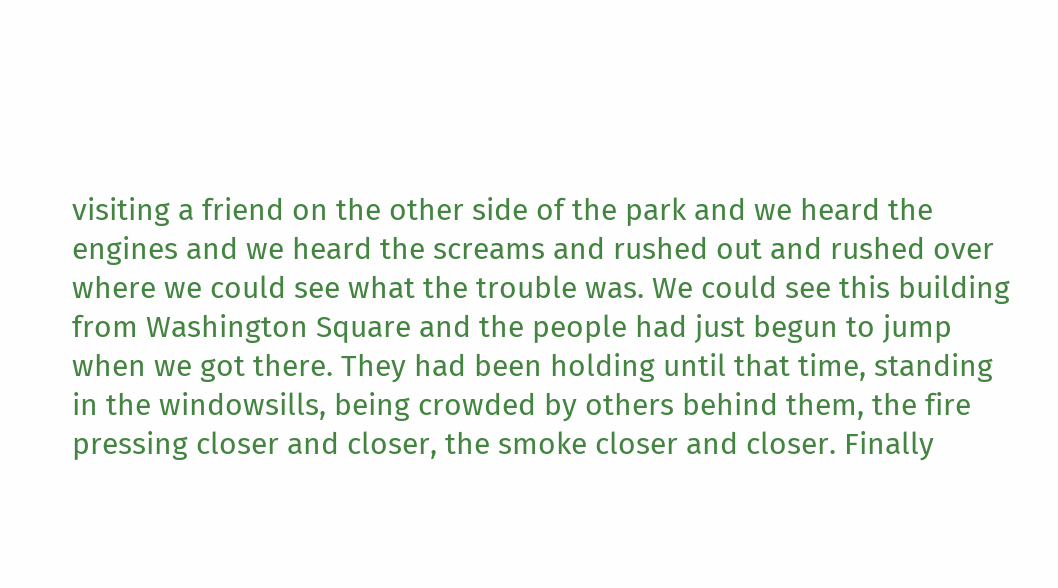visiting a friend on the other side of the park and we heard the engines and we heard the screams and rushed out and rushed over where we could see what the trouble was. We could see this building from Washington Square and the people had just begun to jump when we got there. They had been holding until that time, standing in the windowsills, being crowded by others behind them, the fire pressing closer and closer, the smoke closer and closer. Finally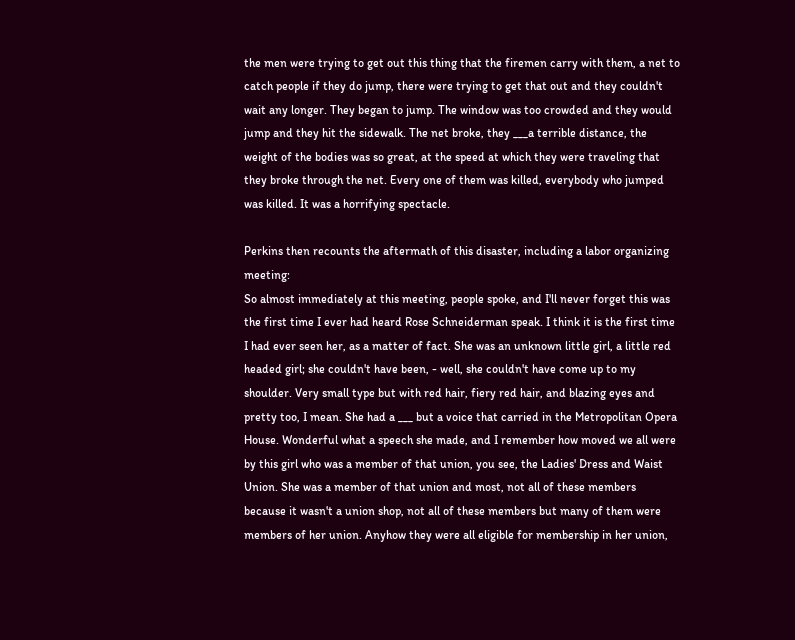the men were trying to get out this thing that the firemen carry with them, a net to catch people if they do jump, there were trying to get that out and they couldn't wait any longer. They began to jump. The window was too crowded and they would jump and they hit the sidewalk. The net broke, they ___a terrible distance, the weight of the bodies was so great, at the speed at which they were traveling that they broke through the net. Every one of them was killed, everybody who jumped was killed. It was a horrifying spectacle.

Perkins then recounts the aftermath of this disaster, including a labor organizing meeting:
So almost immediately at this meeting, people spoke, and I'll never forget this was the first time I ever had heard Rose Schneiderman speak. I think it is the first time I had ever seen her, as a matter of fact. She was an unknown little girl, a little red headed girl; she couldn't have been, - well, she couldn't have come up to my shoulder. Very small type but with red hair, fiery red hair, and blazing eyes and pretty too, I mean. She had a ___ but a voice that carried in the Metropolitan Opera House. Wonderful what a speech she made, and I remember how moved we all were by this girl who was a member of that union, you see, the Ladies' Dress and Waist Union. She was a member of that union and most, not all of these members because it wasn't a union shop, not all of these members but many of them were members of her union. Anyhow they were all eligible for membership in her union,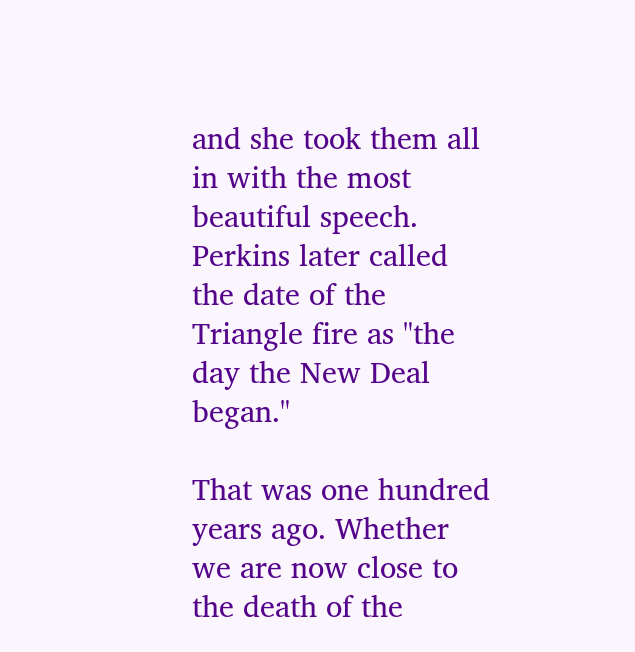and she took them all in with the most beautiful speech.
Perkins later called the date of the Triangle fire as "the day the New Deal began."

That was one hundred years ago. Whether we are now close to the death of the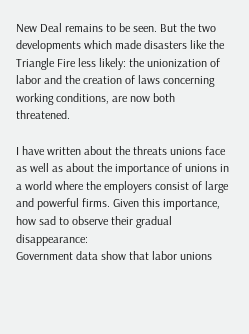New Deal remains to be seen. But the two developments which made disasters like the Triangle Fire less likely: the unionization of labor and the creation of laws concerning working conditions, are now both threatened.

I have written about the threats unions face as well as about the importance of unions in a world where the employers consist of large and powerful firms. Given this importance, how sad to observe their gradual disappearance:
Government data show that labor unions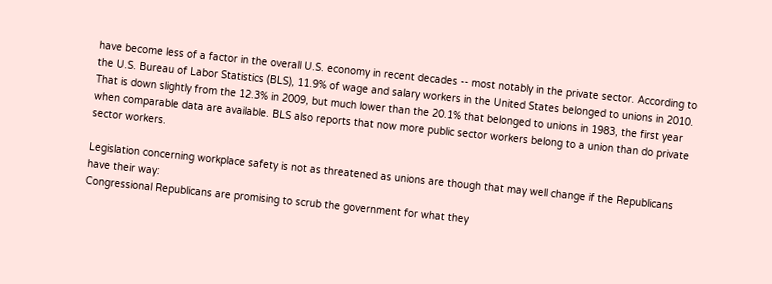have become less of a factor in the overall U.S. economy in recent decades -- most notably in the private sector. According to the U.S. Bureau of Labor Statistics (BLS), 11.9% of wage and salary workers in the United States belonged to unions in 2010. That is down slightly from the 12.3% in 2009, but much lower than the 20.1% that belonged to unions in 1983, the first year when comparable data are available. BLS also reports that now more public sector workers belong to a union than do private sector workers.

Legislation concerning workplace safety is not as threatened as unions are though that may well change if the Republicans have their way:
Congressional Republicans are promising to scrub the government for what they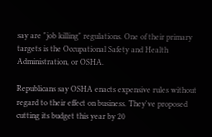say are "job killing" regulations. One of their primary targets is the Occupational Safety and Health Administration, or OSHA.

Republicans say OSHA enacts expensive rules without regard to their effect on business. They've proposed cutting its budget this year by 20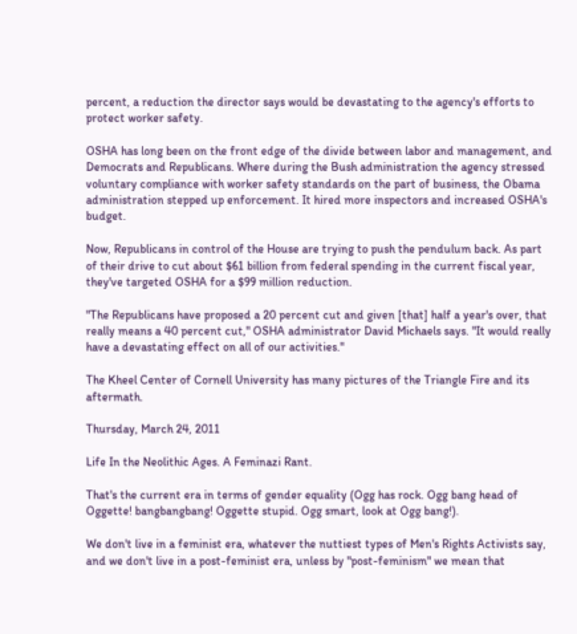percent, a reduction the director says would be devastating to the agency's efforts to protect worker safety.

OSHA has long been on the front edge of the divide between labor and management, and Democrats and Republicans. Where during the Bush administration the agency stressed voluntary compliance with worker safety standards on the part of business, the Obama administration stepped up enforcement. It hired more inspectors and increased OSHA's budget.

Now, Republicans in control of the House are trying to push the pendulum back. As part of their drive to cut about $61 billion from federal spending in the current fiscal year, they've targeted OSHA for a $99 million reduction.

"The Republicans have proposed a 20 percent cut and given [that] half a year's over, that really means a 40 percent cut," OSHA administrator David Michaels says. "It would really have a devastating effect on all of our activities."

The Kheel Center of Cornell University has many pictures of the Triangle Fire and its aftermath.

Thursday, March 24, 2011

Life In the Neolithic Ages. A Feminazi Rant.

That's the current era in terms of gender equality (Ogg has rock. Ogg bang head of Oggette! bangbangbang! Oggette stupid. Ogg smart, look at Ogg bang!).

We don't live in a feminist era, whatever the nuttiest types of Men's Rights Activists say, and we don't live in a post-feminist era, unless by "post-feminism" we mean that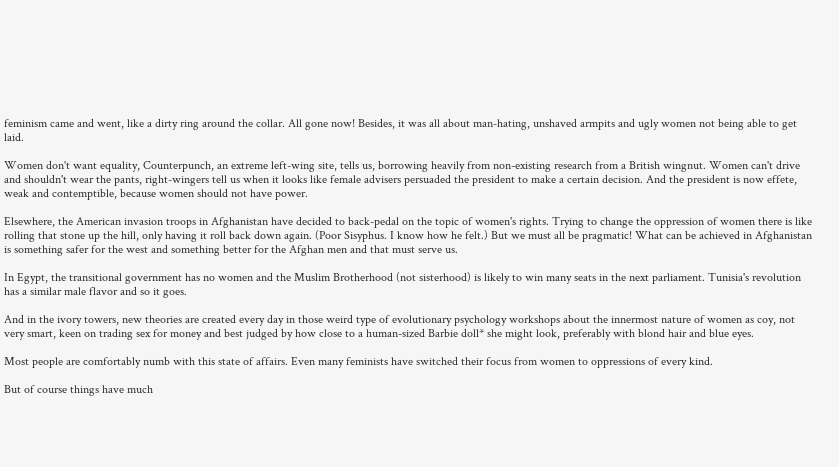feminism came and went, like a dirty ring around the collar. All gone now! Besides, it was all about man-hating, unshaved armpits and ugly women not being able to get laid.

Women don't want equality, Counterpunch, an extreme left-wing site, tells us, borrowing heavily from non-existing research from a British wingnut. Women can't drive and shouldn't wear the pants, right-wingers tell us when it looks like female advisers persuaded the president to make a certain decision. And the president is now effete, weak and contemptible, because women should not have power.

Elsewhere, the American invasion troops in Afghanistan have decided to back-pedal on the topic of women's rights. Trying to change the oppression of women there is like rolling that stone up the hill, only having it roll back down again. (Poor Sisyphus. I know how he felt.) But we must all be pragmatic! What can be achieved in Afghanistan is something safer for the west and something better for the Afghan men and that must serve us.

In Egypt, the transitional government has no women and the Muslim Brotherhood (not sisterhood) is likely to win many seats in the next parliament. Tunisia's revolution has a similar male flavor and so it goes.

And in the ivory towers, new theories are created every day in those weird type of evolutionary psychology workshops about the innermost nature of women as coy, not very smart, keen on trading sex for money and best judged by how close to a human-sized Barbie doll* she might look, preferably with blond hair and blue eyes.

Most people are comfortably numb with this state of affairs. Even many feminists have switched their focus from women to oppressions of every kind.

But of course things have much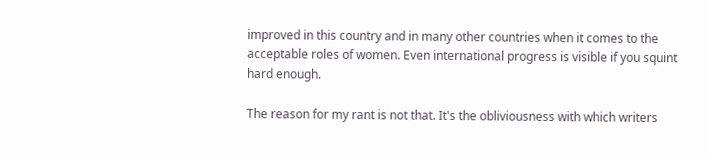improved in this country and in many other countries when it comes to the acceptable roles of women. Even international progress is visible if you squint hard enough.

The reason for my rant is not that. It's the obliviousness with which writers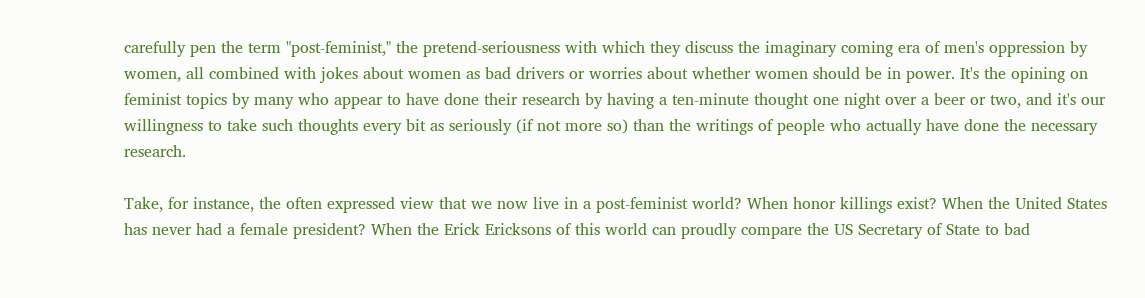carefully pen the term "post-feminist," the pretend-seriousness with which they discuss the imaginary coming era of men's oppression by women, all combined with jokes about women as bad drivers or worries about whether women should be in power. It's the opining on feminist topics by many who appear to have done their research by having a ten-minute thought one night over a beer or two, and it's our willingness to take such thoughts every bit as seriously (if not more so) than the writings of people who actually have done the necessary research.

Take, for instance, the often expressed view that we now live in a post-feminist world? When honor killings exist? When the United States has never had a female president? When the Erick Ericksons of this world can proudly compare the US Secretary of State to bad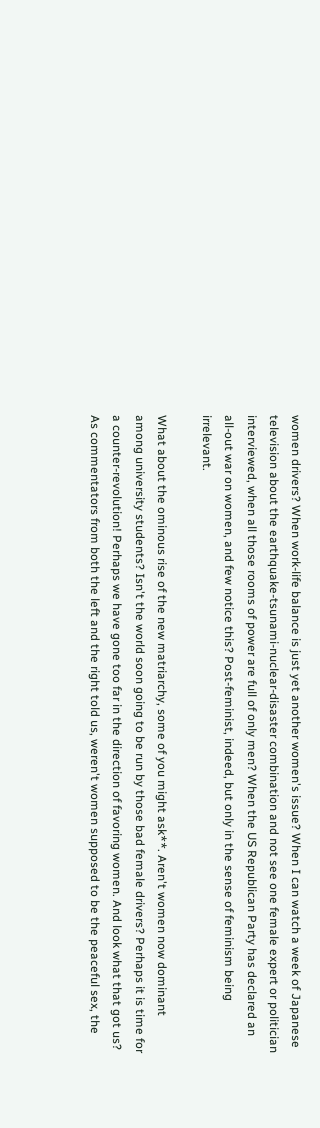women drivers? When work-life balance is just yet another women's issue? When I can watch a week of Japanese television about the earthquake-tsunami-nuclear-disaster combination and not see one female expert or politician interviewed, when all those rooms of power are full of only men? When the US Republican Party has declared an all-out war on women, and few notice this? Post-feminist, indeed, but only in the sense of feminism being irrelevant.

What about the ominous rise of the new matriarchy, some of you might ask**. Aren't women now dominant among university students? Isn't the world soon going to be run by those bad female drivers? Perhaps it is time for a counter-revolution! Perhaps we have gone too far in the direction of favoring women. And look what that got us? As commentators from both the left and the right told us, weren't women supposed to be the peaceful sex, the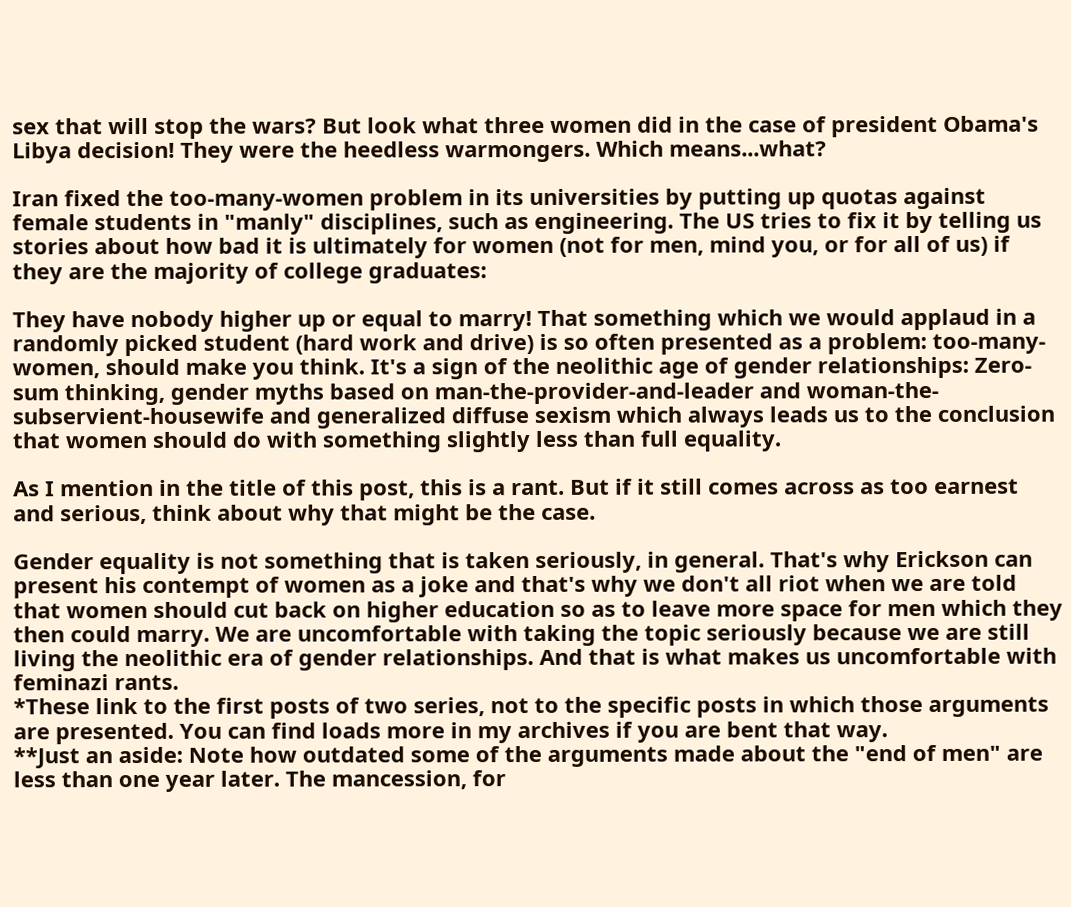sex that will stop the wars? But look what three women did in the case of president Obama's Libya decision! They were the heedless warmongers. Which means...what?

Iran fixed the too-many-women problem in its universities by putting up quotas against female students in "manly" disciplines, such as engineering. The US tries to fix it by telling us stories about how bad it is ultimately for women (not for men, mind you, or for all of us) if they are the majority of college graduates:

They have nobody higher up or equal to marry! That something which we would applaud in a randomly picked student (hard work and drive) is so often presented as a problem: too-many-women, should make you think. It's a sign of the neolithic age of gender relationships: Zero-sum thinking, gender myths based on man-the-provider-and-leader and woman-the-subservient-housewife and generalized diffuse sexism which always leads us to the conclusion that women should do with something slightly less than full equality.

As I mention in the title of this post, this is a rant. But if it still comes across as too earnest and serious, think about why that might be the case.

Gender equality is not something that is taken seriously, in general. That's why Erickson can present his contempt of women as a joke and that's why we don't all riot when we are told that women should cut back on higher education so as to leave more space for men which they then could marry. We are uncomfortable with taking the topic seriously because we are still living the neolithic era of gender relationships. And that is what makes us uncomfortable with feminazi rants.
*These link to the first posts of two series, not to the specific posts in which those arguments are presented. You can find loads more in my archives if you are bent that way.
**Just an aside: Note how outdated some of the arguments made about the "end of men" are less than one year later. The mancession, for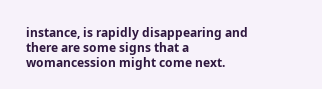instance, is rapidly disappearing and there are some signs that a womancession might come next.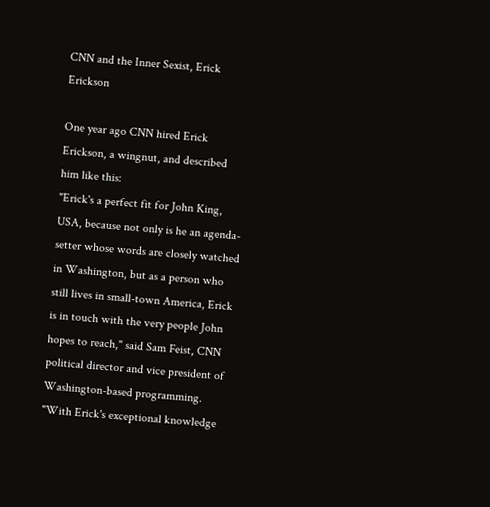CNN and the Inner Sexist, Erick Erickson

One year ago CNN hired Erick Erickson, a wingnut, and described him like this:
"Erick's a perfect fit for John King, USA, because not only is he an agenda-setter whose words are closely watched in Washington, but as a person who still lives in small-town America, Erick is in touch with the very people John hopes to reach," said Sam Feist, CNN political director and vice president of Washington-based programming. "With Erick's exceptional knowledge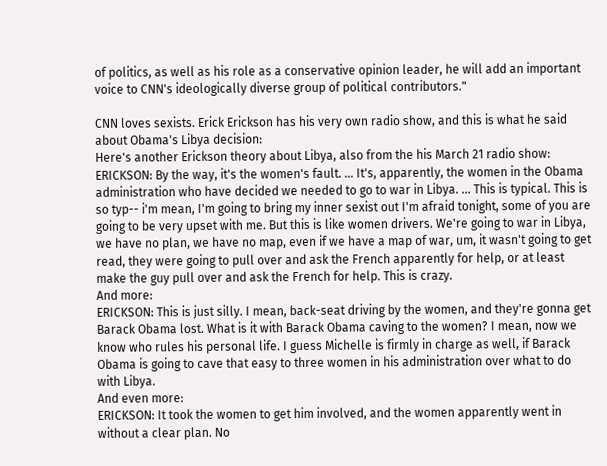of politics, as well as his role as a conservative opinion leader, he will add an important voice to CNN's ideologically diverse group of political contributors."

CNN loves sexists. Erick Erickson has his very own radio show, and this is what he said about Obama's Libya decision:
Here's another Erickson theory about Libya, also from the his March 21 radio show:
ERICKSON: By the way, it's the women's fault. … It's, apparently, the women in the Obama administration who have decided we needed to go to war in Libya. … This is typical. This is so typ-- i'm mean, I'm going to bring my inner sexist out I'm afraid tonight, some of you are going to be very upset with me. But this is like women drivers. We're going to war in Libya, we have no plan, we have no map, even if we have a map of war, um, it wasn't going to get read, they were going to pull over and ask the French apparently for help, or at least make the guy pull over and ask the French for help. This is crazy.
And more:
ERICKSON: This is just silly. I mean, back-seat driving by the women, and they're gonna get Barack Obama lost. What is it with Barack Obama caving to the women? I mean, now we know who rules his personal life. I guess Michelle is firmly in charge as well, if Barack Obama is going to cave that easy to three women in his administration over what to do with Libya.
And even more:
ERICKSON: It took the women to get him involved, and the women apparently went in without a clear plan. No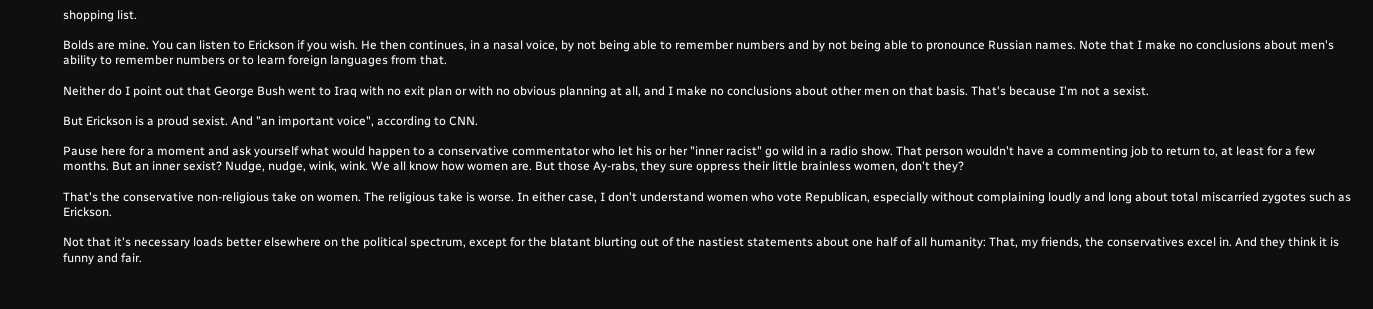shopping list.

Bolds are mine. You can listen to Erickson if you wish. He then continues, in a nasal voice, by not being able to remember numbers and by not being able to pronounce Russian names. Note that I make no conclusions about men's ability to remember numbers or to learn foreign languages from that.

Neither do I point out that George Bush went to Iraq with no exit plan or with no obvious planning at all, and I make no conclusions about other men on that basis. That's because I'm not a sexist.

But Erickson is a proud sexist. And "an important voice", according to CNN.

Pause here for a moment and ask yourself what would happen to a conservative commentator who let his or her "inner racist" go wild in a radio show. That person wouldn't have a commenting job to return to, at least for a few months. But an inner sexist? Nudge, nudge, wink, wink. We all know how women are. But those Ay-rabs, they sure oppress their little brainless women, don't they?

That's the conservative non-religious take on women. The religious take is worse. In either case, I don't understand women who vote Republican, especially without complaining loudly and long about total miscarried zygotes such as Erickson.

Not that it's necessary loads better elsewhere on the political spectrum, except for the blatant blurting out of the nastiest statements about one half of all humanity: That, my friends, the conservatives excel in. And they think it is funny and fair.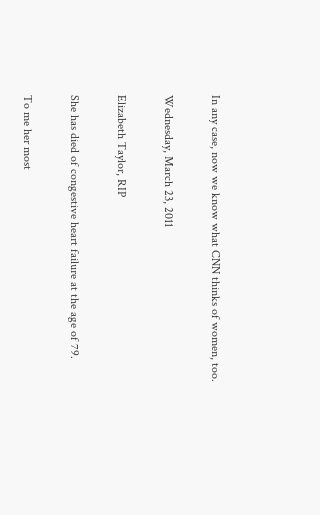In any case, now we know what CNN thinks of women, too.

Wednesday, March 23, 2011

Elizabeth Taylor, RIP

She has died of congestive heart failure at the age of 79.

To me her most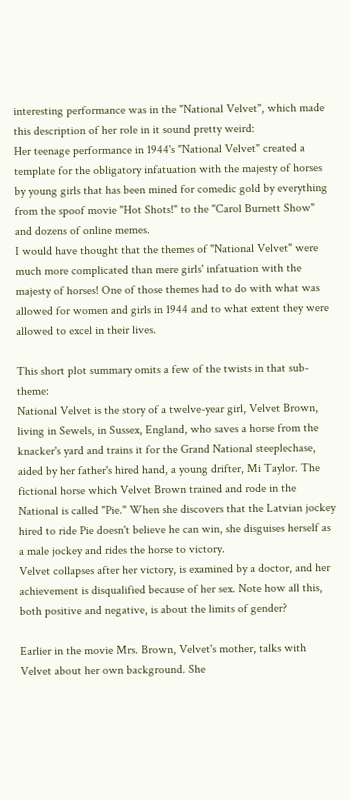interesting performance was in the "National Velvet", which made this description of her role in it sound pretty weird:
Her teenage performance in 1944's "National Velvet" created a template for the obligatory infatuation with the majesty of horses by young girls that has been mined for comedic gold by everything from the spoof movie "Hot Shots!" to the "Carol Burnett Show" and dozens of online memes.
I would have thought that the themes of "National Velvet" were much more complicated than mere girls' infatuation with the majesty of horses! One of those themes had to do with what was allowed for women and girls in 1944 and to what extent they were allowed to excel in their lives.

This short plot summary omits a few of the twists in that sub-theme:
National Velvet is the story of a twelve-year girl, Velvet Brown, living in Sewels, in Sussex, England, who saves a horse from the knacker's yard and trains it for the Grand National steeplechase, aided by her father's hired hand, a young drifter, Mi Taylor. The fictional horse which Velvet Brown trained and rode in the National is called "Pie." When she discovers that the Latvian jockey hired to ride Pie doesn't believe he can win, she disguises herself as a male jockey and rides the horse to victory.
Velvet collapses after her victory, is examined by a doctor, and her achievement is disqualified because of her sex. Note how all this, both positive and negative, is about the limits of gender?

Earlier in the movie Mrs. Brown, Velvet's mother, talks with Velvet about her own background. She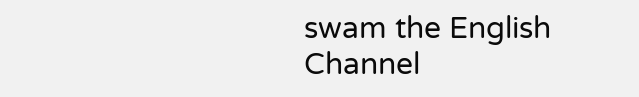swam the English Channel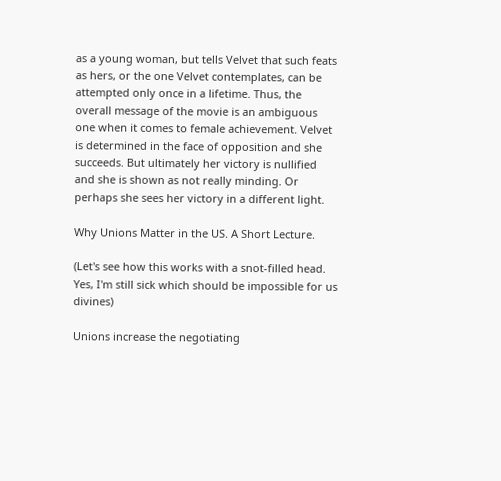as a young woman, but tells Velvet that such feats as hers, or the one Velvet contemplates, can be attempted only once in a lifetime. Thus, the overall message of the movie is an ambiguous one when it comes to female achievement. Velvet is determined in the face of opposition and she succeeds. But ultimately her victory is nullified and she is shown as not really minding. Or perhaps she sees her victory in a different light.

Why Unions Matter in the US. A Short Lecture.

(Let's see how this works with a snot-filled head. Yes, I'm still sick which should be impossible for us divines)

Unions increase the negotiating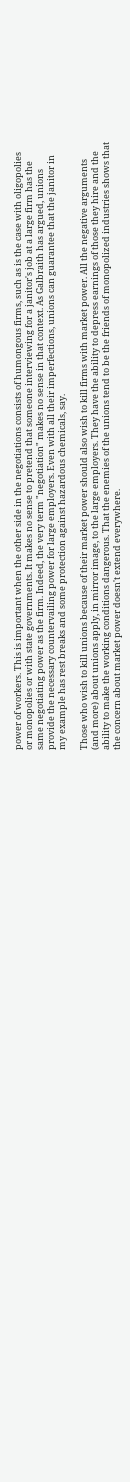power of workers. This is important when the other side in the negotiations consists of humongous firms, such as is the case with oligopolies or monopolies or with state governments. It makes no sense to pretend that someone interviewing for a janitor's job at a large firm has the same negotiating power as the firm. Indeed, the very term "negotiation" makes no sense in that context. As Galbraith has argued, unions provide the necessary countervailing power for large employers. Even with all their imperfections, unions can guarantee that the janitor in my example has rest breaks and some protection against hazardous chemicals, say.

Those who wish to kill unions because of their market power should also wish to kill firms with market power. All the negative arguments (and more) about unions apply, in mirror image, to the large employers. They have the ability to depress earnings of those they hire and the ability to make the working conditions dangerous. That the enemies of the unions tend to be the friends of monopolized industries shows that the concern about market power doesn't extend everywhere.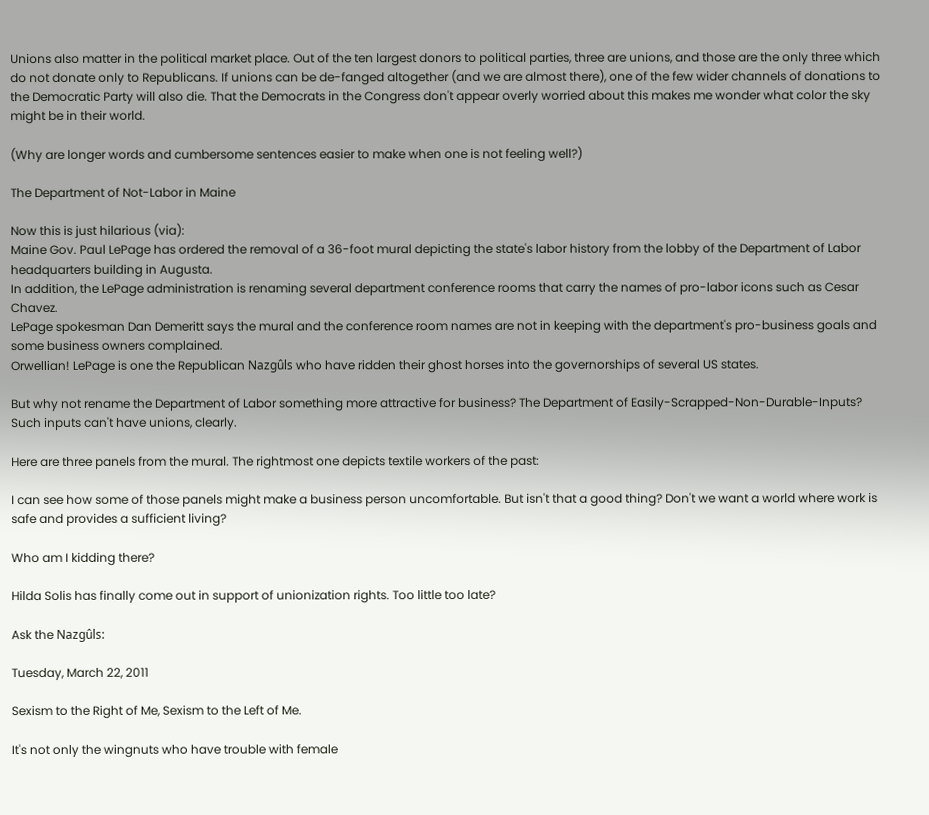Unions also matter in the political market place. Out of the ten largest donors to political parties, three are unions, and those are the only three which do not donate only to Republicans. If unions can be de-fanged altogether (and we are almost there), one of the few wider channels of donations to the Democratic Party will also die. That the Democrats in the Congress don't appear overly worried about this makes me wonder what color the sky might be in their world.

(Why are longer words and cumbersome sentences easier to make when one is not feeling well?)

The Department of Not-Labor in Maine

Now this is just hilarious (via):
Maine Gov. Paul LePage has ordered the removal of a 36-foot mural depicting the state's labor history from the lobby of the Department of Labor headquarters building in Augusta.
In addition, the LePage administration is renaming several department conference rooms that carry the names of pro-labor icons such as Cesar Chavez.
LePage spokesman Dan Demeritt says the mural and the conference room names are not in keeping with the department's pro-business goals and some business owners complained.
Orwellian! LePage is one the Republican Nazgûls who have ridden their ghost horses into the governorships of several US states.

But why not rename the Department of Labor something more attractive for business? The Department of Easily-Scrapped-Non-Durable-Inputs? Such inputs can't have unions, clearly.

Here are three panels from the mural. The rightmost one depicts textile workers of the past:

I can see how some of those panels might make a business person uncomfortable. But isn't that a good thing? Don't we want a world where work is safe and provides a sufficient living?

Who am I kidding there?

Hilda Solis has finally come out in support of unionization rights. Too little too late?

Ask the Nazgûls:

Tuesday, March 22, 2011

Sexism to the Right of Me, Sexism to the Left of Me.

It's not only the wingnuts who have trouble with female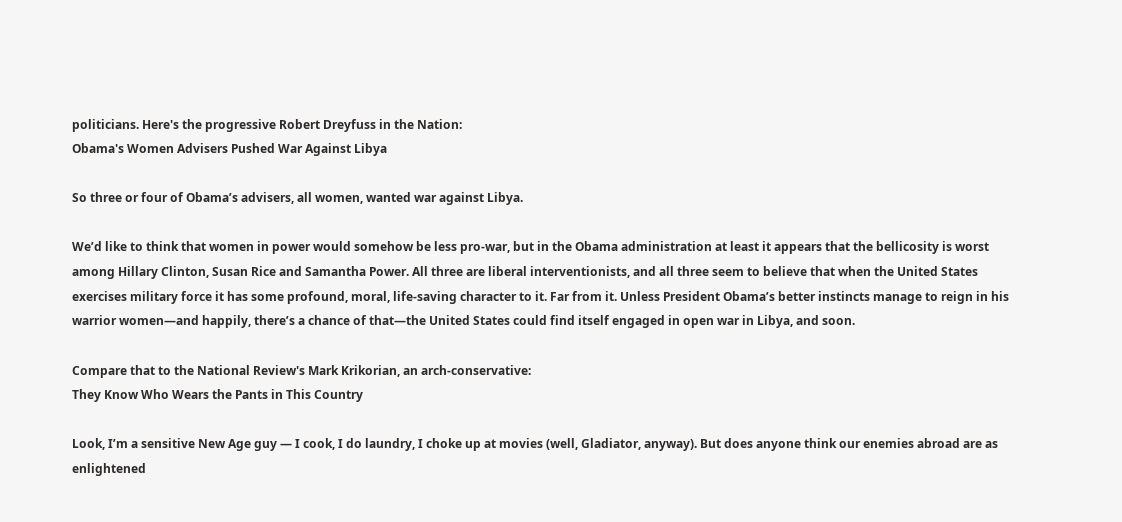politicians. Here's the progressive Robert Dreyfuss in the Nation:
Obama's Women Advisers Pushed War Against Libya

So three or four of Obama’s advisers, all women, wanted war against Libya.

We’d like to think that women in power would somehow be less pro-war, but in the Obama administration at least it appears that the bellicosity is worst among Hillary Clinton, Susan Rice and Samantha Power. All three are liberal interventionists, and all three seem to believe that when the United States exercises military force it has some profound, moral, life-saving character to it. Far from it. Unless President Obama’s better instincts manage to reign in his warrior women—and happily, there’s a chance of that—the United States could find itself engaged in open war in Libya, and soon.

Compare that to the National Review's Mark Krikorian, an arch-conservative:
They Know Who Wears the Pants in This Country

Look, I’m a sensitive New Age guy — I cook, I do laundry, I choke up at movies (well, Gladiator, anyway). But does anyone think our enemies abroad are as enlightened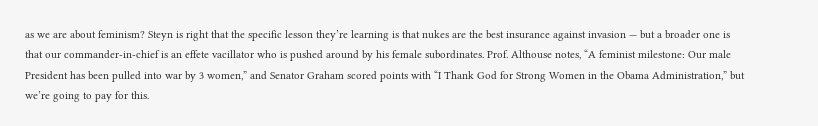as we are about feminism? Steyn is right that the specific lesson they’re learning is that nukes are the best insurance against invasion — but a broader one is that our commander-in-chief is an effete vacillator who is pushed around by his female subordinates. Prof. Althouse notes, “A feminist milestone: Our male President has been pulled into war by 3 women,” and Senator Graham scored points with “I Thank God for Strong Women in the Obama Administration,” but we’re going to pay for this.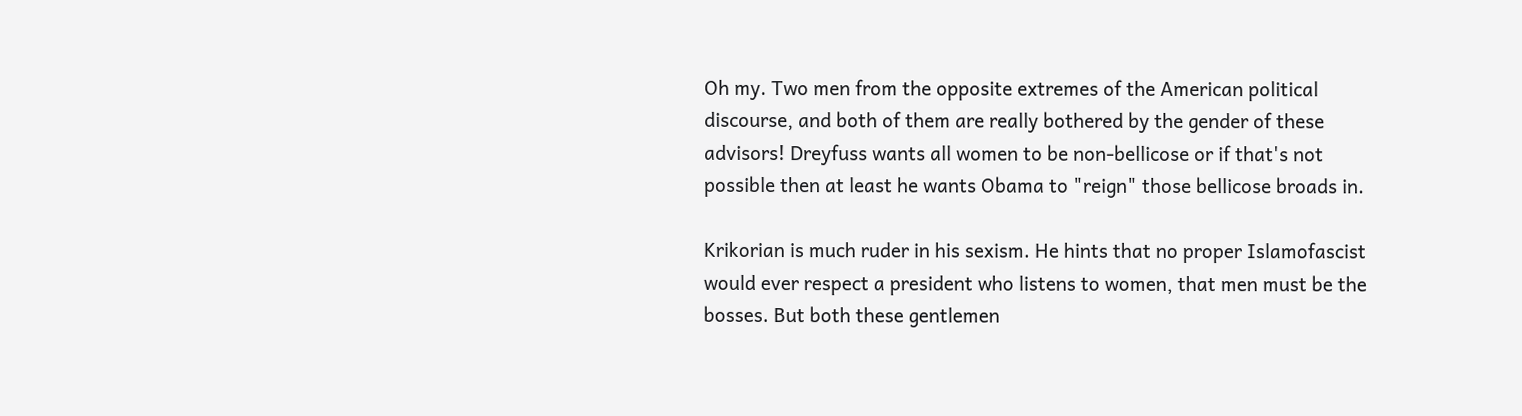Oh my. Two men from the opposite extremes of the American political discourse, and both of them are really bothered by the gender of these advisors! Dreyfuss wants all women to be non-bellicose or if that's not possible then at least he wants Obama to "reign" those bellicose broads in.

Krikorian is much ruder in his sexism. He hints that no proper Islamofascist would ever respect a president who listens to women, that men must be the bosses. But both these gentlemen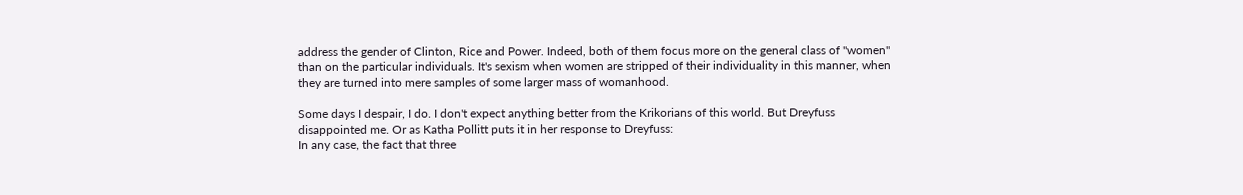address the gender of Clinton, Rice and Power. Indeed, both of them focus more on the general class of "women" than on the particular individuals. It's sexism when women are stripped of their individuality in this manner, when they are turned into mere samples of some larger mass of womanhood.

Some days I despair, I do. I don't expect anything better from the Krikorians of this world. But Dreyfuss disappointed me. Or as Katha Pollitt puts it in her response to Dreyfuss:
In any case, the fact that three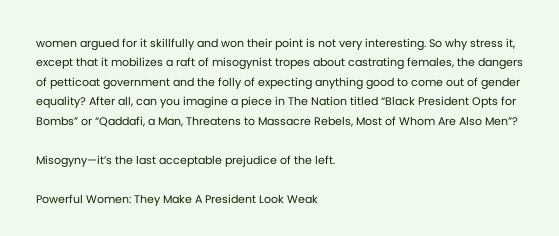women argued for it skillfully and won their point is not very interesting. So why stress it, except that it mobilizes a raft of misogynist tropes about castrating females, the dangers of petticoat government and the folly of expecting anything good to come out of gender equality? After all, can you imagine a piece in The Nation titled “Black President Opts for Bombs” or “Qaddafi, a Man, Threatens to Massacre Rebels, Most of Whom Are Also Men”?

Misogyny—it’s the last acceptable prejudice of the left.

Powerful Women: They Make A President Look Weak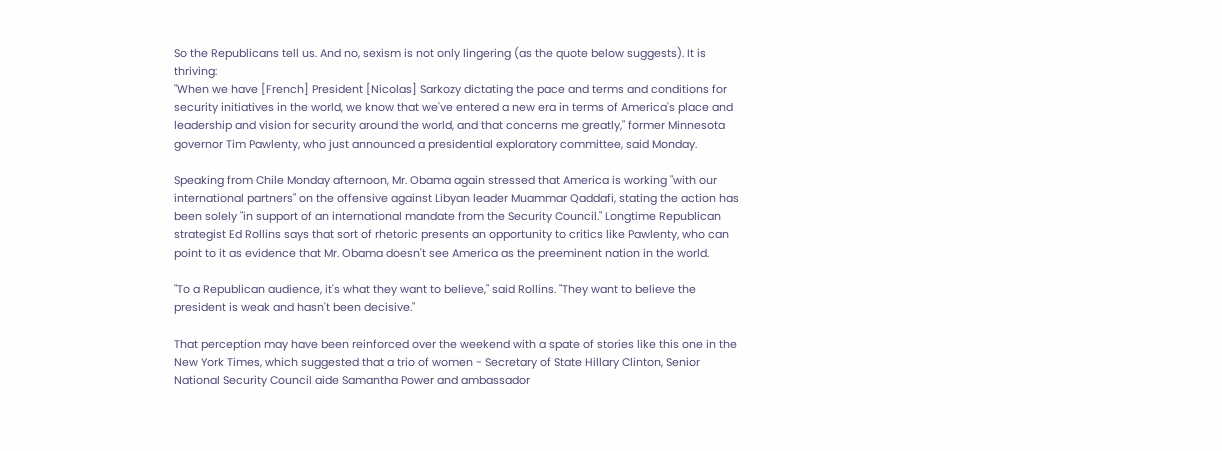So the Republicans tell us. And no, sexism is not only lingering (as the quote below suggests). It is thriving:
"When we have [French] President [Nicolas] Sarkozy dictating the pace and terms and conditions for security initiatives in the world, we know that we've entered a new era in terms of America's place and leadership and vision for security around the world, and that concerns me greatly," former Minnesota governor Tim Pawlenty, who just announced a presidential exploratory committee, said Monday.

Speaking from Chile Monday afternoon, Mr. Obama again stressed that America is working "with our international partners" on the offensive against Libyan leader Muammar Qaddafi, stating the action has been solely "in support of an international mandate from the Security Council." Longtime Republican strategist Ed Rollins says that sort of rhetoric presents an opportunity to critics like Pawlenty, who can point to it as evidence that Mr. Obama doesn't see America as the preeminent nation in the world.

"To a Republican audience, it's what they want to believe," said Rollins. "They want to believe the president is weak and hasn't been decisive."

That perception may have been reinforced over the weekend with a spate of stories like this one in the New York Times, which suggested that a trio of women - Secretary of State Hillary Clinton, Senior National Security Council aide Samantha Power and ambassador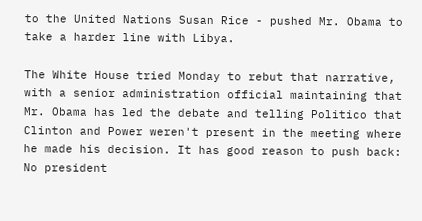to the United Nations Susan Rice - pushed Mr. Obama to take a harder line with Libya.

The White House tried Monday to rebut that narrative, with a senior administration official maintaining that Mr. Obama has led the debate and telling Politico that Clinton and Power weren't present in the meeting where he made his decision. It has good reason to push back: No president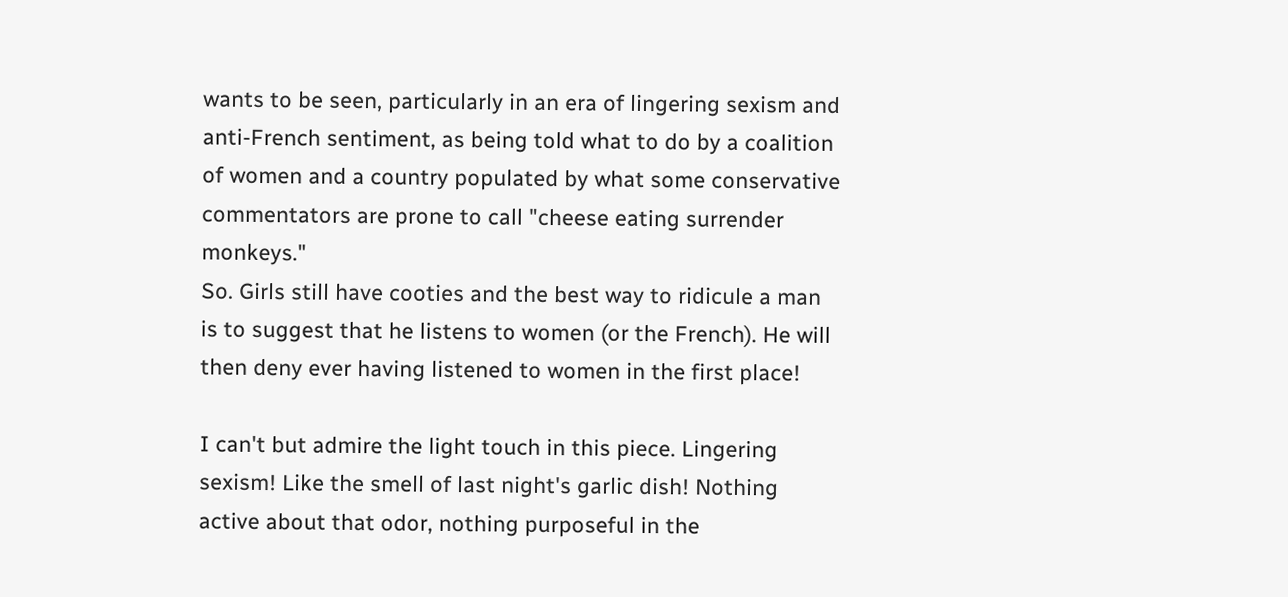wants to be seen, particularly in an era of lingering sexism and anti-French sentiment, as being told what to do by a coalition of women and a country populated by what some conservative commentators are prone to call "cheese eating surrender monkeys."
So. Girls still have cooties and the best way to ridicule a man is to suggest that he listens to women (or the French). He will then deny ever having listened to women in the first place!

I can't but admire the light touch in this piece. Lingering sexism! Like the smell of last night's garlic dish! Nothing active about that odor, nothing purposeful in the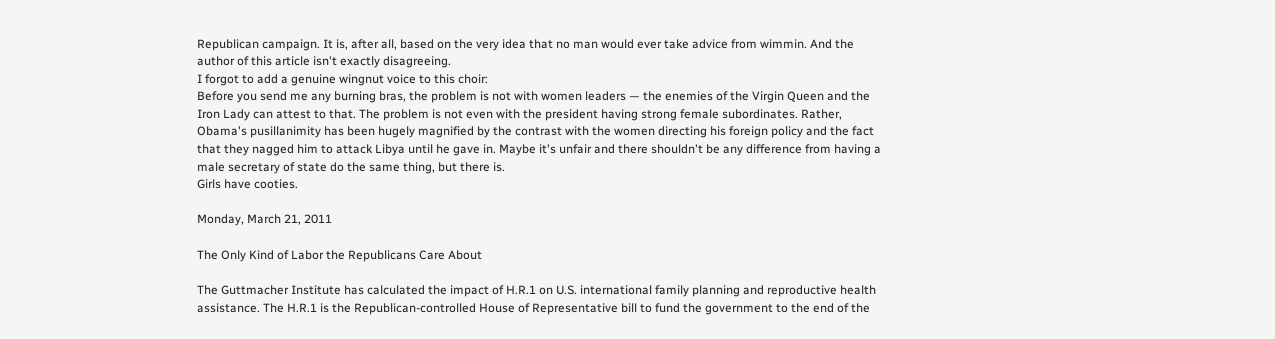Republican campaign. It is, after all, based on the very idea that no man would ever take advice from wimmin. And the author of this article isn't exactly disagreeing.
I forgot to add a genuine wingnut voice to this choir:
Before you send me any burning bras, the problem is not with women leaders — the enemies of the Virgin Queen and the Iron Lady can attest to that. The problem is not even with the president having strong female subordinates. Rather, Obama's pusillanimity has been hugely magnified by the contrast with the women directing his foreign policy and the fact that they nagged him to attack Libya until he gave in. Maybe it's unfair and there shouldn't be any difference from having a male secretary of state do the same thing, but there is.
Girls have cooties.

Monday, March 21, 2011

The Only Kind of Labor the Republicans Care About

The Guttmacher Institute has calculated the impact of H.R.1 on U.S. international family planning and reproductive health assistance. The H.R.1 is the Republican-controlled House of Representative bill to fund the government to the end of the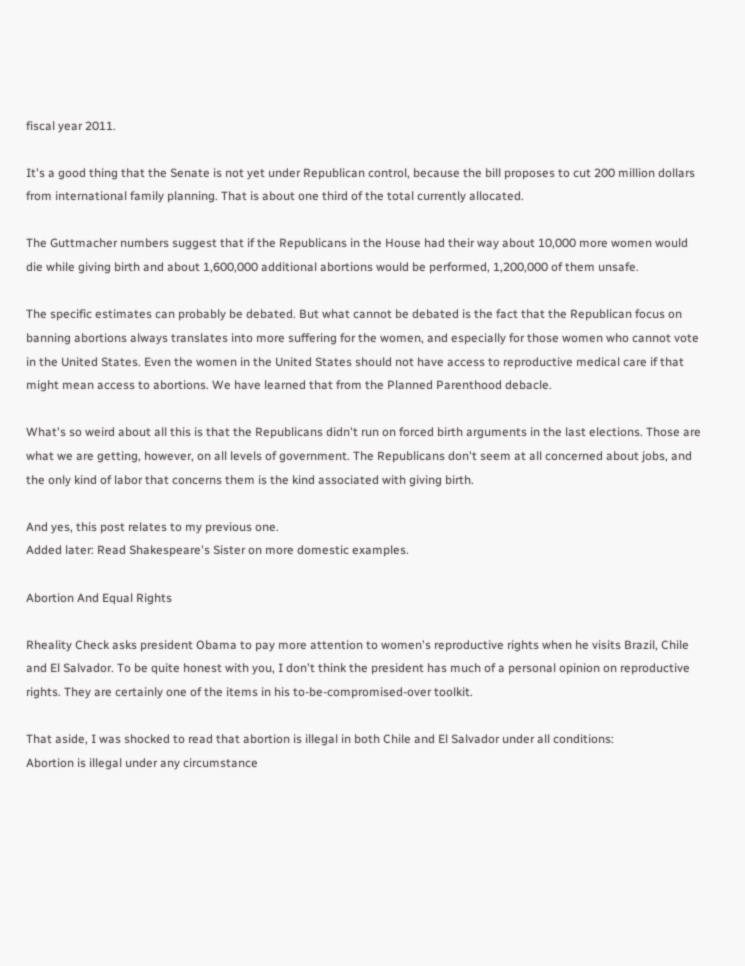fiscal year 2011.

It's a good thing that the Senate is not yet under Republican control, because the bill proposes to cut 200 million dollars from international family planning. That is about one third of the total currently allocated.

The Guttmacher numbers suggest that if the Republicans in the House had their way about 10,000 more women would die while giving birth and about 1,600,000 additional abortions would be performed, 1,200,000 of them unsafe.

The specific estimates can probably be debated. But what cannot be debated is the fact that the Republican focus on banning abortions always translates into more suffering for the women, and especially for those women who cannot vote in the United States. Even the women in the United States should not have access to reproductive medical care if that might mean access to abortions. We have learned that from the Planned Parenthood debacle.

What's so weird about all this is that the Republicans didn't run on forced birth arguments in the last elections. Those are what we are getting, however, on all levels of government. The Republicans don't seem at all concerned about jobs, and the only kind of labor that concerns them is the kind associated with giving birth.

And yes, this post relates to my previous one.
Added later: Read Shakespeare's Sister on more domestic examples.

Abortion And Equal Rights

Rheality Check asks president Obama to pay more attention to women's reproductive rights when he visits Brazil, Chile and El Salvador. To be quite honest with you, I don't think the president has much of a personal opinion on reproductive rights. They are certainly one of the items in his to-be-compromised-over toolkit.

That aside, I was shocked to read that abortion is illegal in both Chile and El Salvador under all conditions:
Abortion is illegal under any circumstance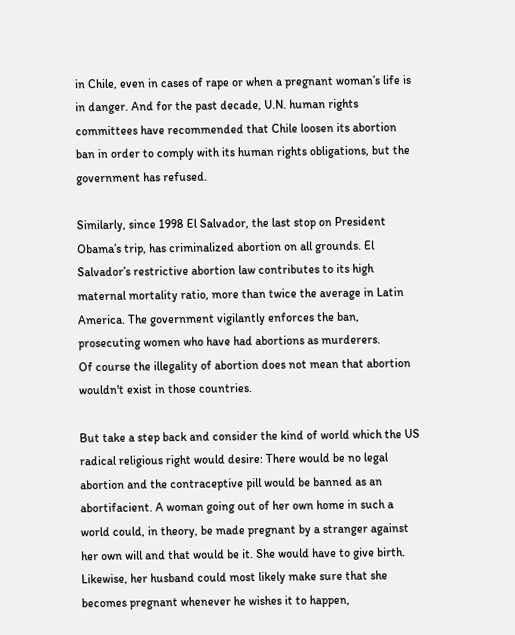in Chile, even in cases of rape or when a pregnant woman’s life is in danger. And for the past decade, U.N. human rights committees have recommended that Chile loosen its abortion ban in order to comply with its human rights obligations, but the government has refused.

Similarly, since 1998 El Salvador, the last stop on President Obama’s trip, has criminalized abortion on all grounds. El Salvador’s restrictive abortion law contributes to its high maternal mortality ratio, more than twice the average in Latin America. The government vigilantly enforces the ban, prosecuting women who have had abortions as murderers.
Of course the illegality of abortion does not mean that abortion wouldn't exist in those countries.

But take a step back and consider the kind of world which the US radical religious right would desire: There would be no legal abortion and the contraceptive pill would be banned as an abortifacient. A woman going out of her own home in such a world could, in theory, be made pregnant by a stranger against her own will and that would be it. She would have to give birth. Likewise, her husband could most likely make sure that she becomes pregnant whenever he wishes it to happen,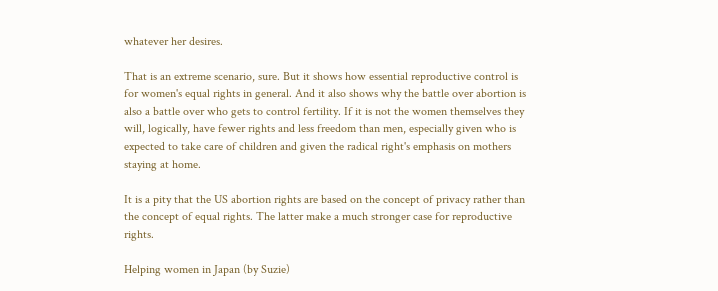whatever her desires.

That is an extreme scenario, sure. But it shows how essential reproductive control is for women's equal rights in general. And it also shows why the battle over abortion is also a battle over who gets to control fertility. If it is not the women themselves they will, logically, have fewer rights and less freedom than men, especially given who is expected to take care of children and given the radical right's emphasis on mothers staying at home.

It is a pity that the US abortion rights are based on the concept of privacy rather than the concept of equal rights. The latter make a much stronger case for reproductive rights.

Helping women in Japan (by Suzie)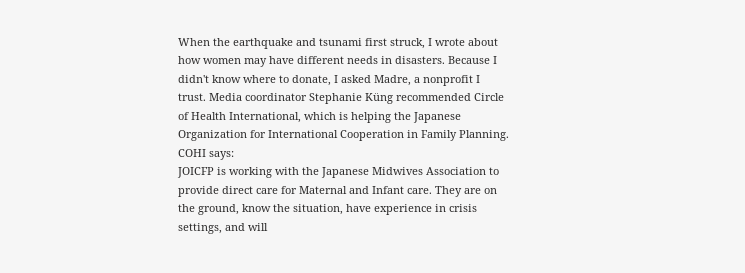When the earthquake and tsunami first struck, I wrote about how women may have different needs in disasters. Because I didn't know where to donate, I asked Madre, a nonprofit I trust. Media coordinator Stephanie Küng recommended Circle of Health International, which is helping the Japanese Organization for International Cooperation in Family Planning. COHI says:
JOICFP is working with the Japanese Midwives Association to provide direct care for Maternal and Infant care. They are on the ground, know the situation, have experience in crisis settings, and will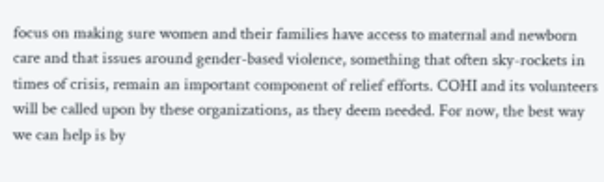focus on making sure women and their families have access to maternal and newborn care and that issues around gender-based violence, something that often sky-rockets in times of crisis, remain an important component of relief efforts. COHI and its volunteers will be called upon by these organizations, as they deem needed. For now, the best way we can help is by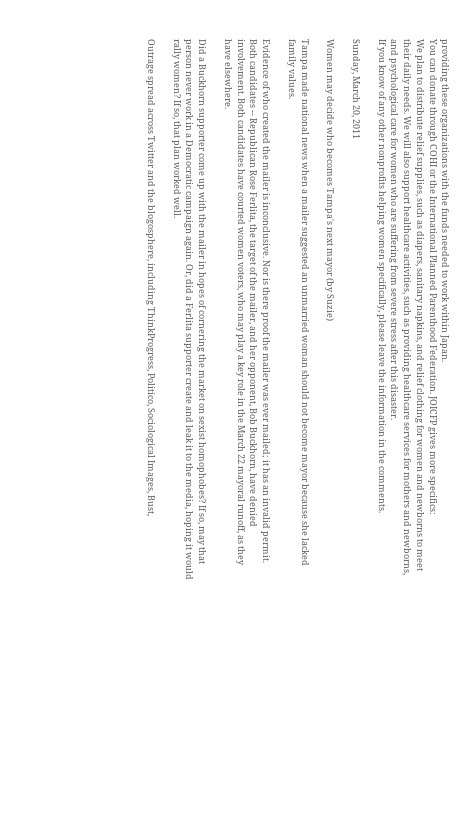providing these organizations with the funds needed to work within Japan.
You can donate through COHI or the International Planned Parenthood Federation. JOICFP gives more specifics:
We plan to distribute relief supplies, such as diapers, sanitary napkins, and relief clothing for women and newborns to meet their daily needs. We will also support healthcare activities, such as providing healthcare services for mothers and newborns, and psychological care for women who are suffering from severe stress after this disaster.
If you know of any other nonprofits helping women specifically, please leave the information in the comments.

Sunday, March 20, 2011

Women may decide who becomes Tampa's next mayor (by Suzie)

Tampa made national news when a mailer suggested an unmarried woman should not become mayor because she lacked family values.

Evidence of who created the mailer is inconclusive. Nor is there proof the mailer was ever mailed; it has an invalid permit. Both candidates -- Republican Rose Ferlita, the target of the mailer, and her opponent, Bob Buckhorn, have denied involvement. Both candidates have courted women voters, who may play a key role in the March 22 mayoral runoff, as they have elsewhere.

Did a Buckhorn supporter come up with the mailer in hopes of cornering the market on sexist homophobes? If so, may that person never work in a Democratic campaign again. Or, did a Ferlita supporter create and leak it to the media, hoping it would rally women? If so, that plan worked well.

Outrage spread across Twitter and the blogosphere, including ThinkProgress, Politico, Sociological Images, Bust,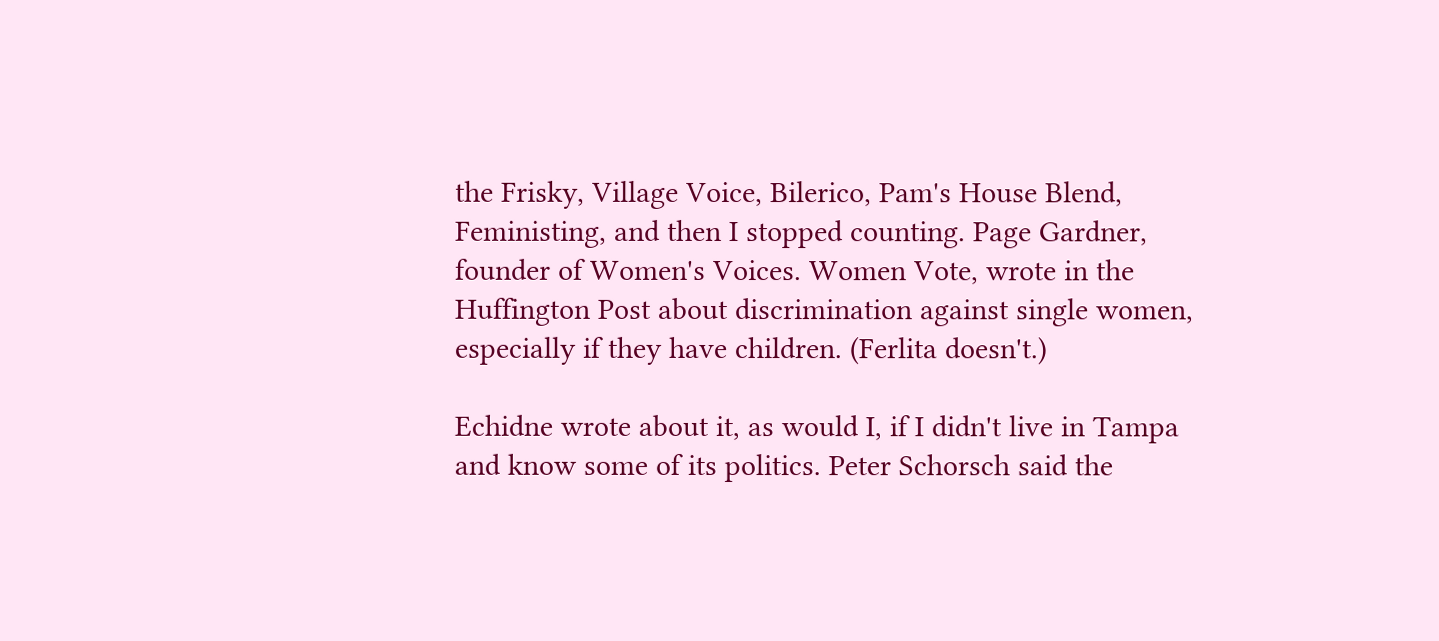the Frisky, Village Voice, Bilerico, Pam's House Blend, Feministing, and then I stopped counting. Page Gardner, founder of Women's Voices. Women Vote, wrote in the Huffington Post about discrimination against single women, especially if they have children. (Ferlita doesn't.)

Echidne wrote about it, as would I, if I didn't live in Tampa and know some of its politics. Peter Schorsch said the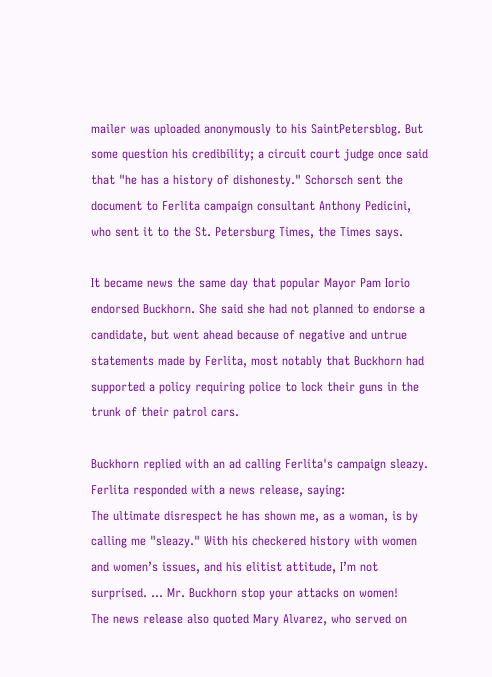mailer was uploaded anonymously to his SaintPetersblog. But some question his credibility; a circuit court judge once said that "he has a history of dishonesty." Schorsch sent the document to Ferlita campaign consultant Anthony Pedicini, who sent it to the St. Petersburg Times, the Times says.

It became news the same day that popular Mayor Pam Iorio endorsed Buckhorn. She said she had not planned to endorse a candidate, but went ahead because of negative and untrue statements made by Ferlita, most notably that Buckhorn had supported a policy requiring police to lock their guns in the trunk of their patrol cars.

Buckhorn replied with an ad calling Ferlita's campaign sleazy. Ferlita responded with a news release, saying:
The ultimate disrespect he has shown me, as a woman, is by calling me "sleazy." With his checkered history with women and women’s issues, and his elitist attitude, I’m not surprised. ... Mr. Buckhorn stop your attacks on women!
The news release also quoted Mary Alvarez, who served on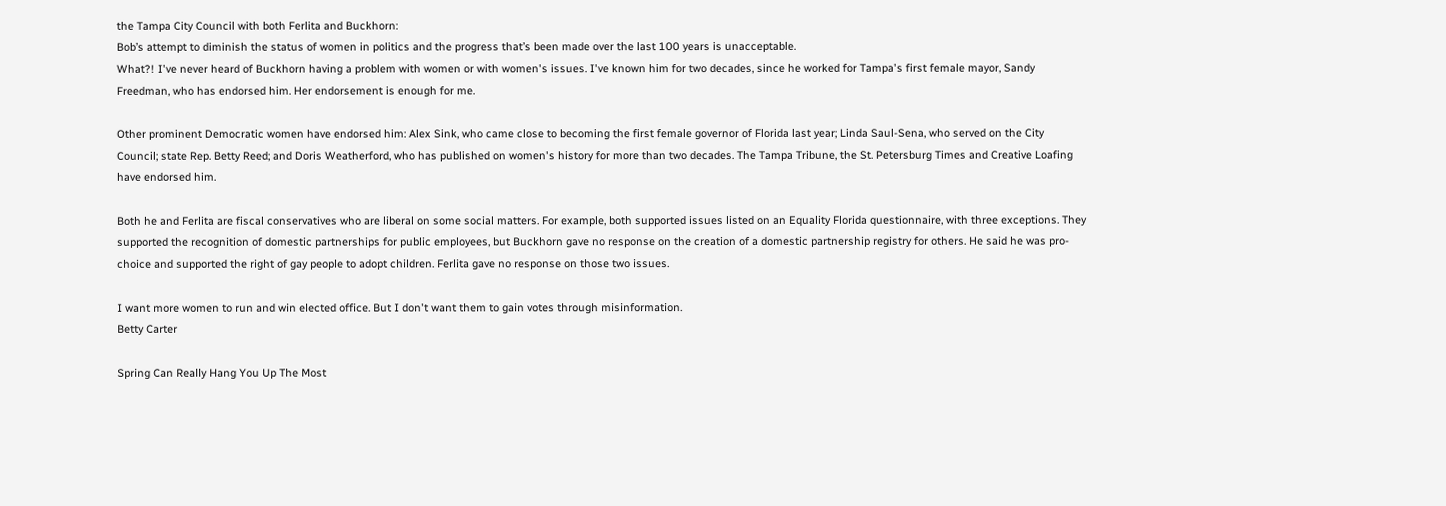the Tampa City Council with both Ferlita and Buckhorn:
Bob’s attempt to diminish the status of women in politics and the progress that’s been made over the last 100 years is unacceptable.
What?! I've never heard of Buckhorn having a problem with women or with women's issues. I've known him for two decades, since he worked for Tampa's first female mayor, Sandy Freedman, who has endorsed him. Her endorsement is enough for me.

Other prominent Democratic women have endorsed him: Alex Sink, who came close to becoming the first female governor of Florida last year; Linda Saul-Sena, who served on the City Council; state Rep. Betty Reed; and Doris Weatherford, who has published on women's history for more than two decades. The Tampa Tribune, the St. Petersburg Times and Creative Loafing have endorsed him.

Both he and Ferlita are fiscal conservatives who are liberal on some social matters. For example, both supported issues listed on an Equality Florida questionnaire, with three exceptions. They supported the recognition of domestic partnerships for public employees, but Buckhorn gave no response on the creation of a domestic partnership registry for others. He said he was pro-choice and supported the right of gay people to adopt children. Ferlita gave no response on those two issues.

I want more women to run and win elected office. But I don't want them to gain votes through misinformation.
Betty Carter

Spring Can Really Hang You Up The Most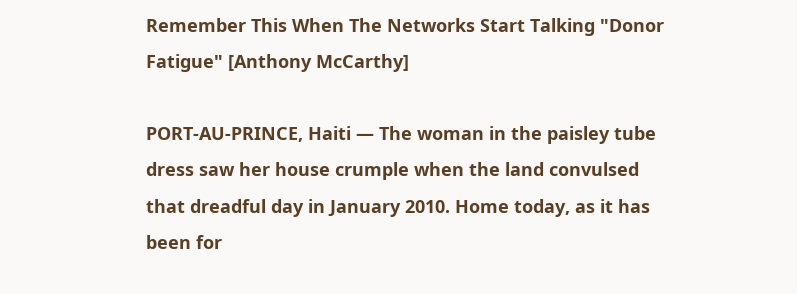Remember This When The Networks Start Talking "Donor Fatigue" [Anthony McCarthy]

PORT-AU-PRINCE, Haiti — The woman in the paisley tube dress saw her house crumple when the land convulsed that dreadful day in January 2010. Home today, as it has been for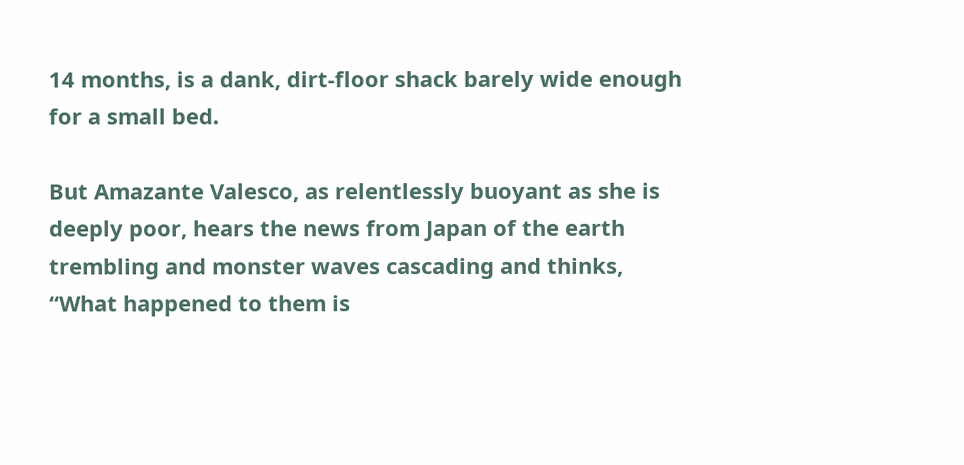14 months, is a dank, dirt-floor shack barely wide enough for a small bed.

But Amazante Valesco, as relentlessly buoyant as she is deeply poor, hears the news from Japan of the earth trembling and monster waves cascading and thinks, “What happened to them is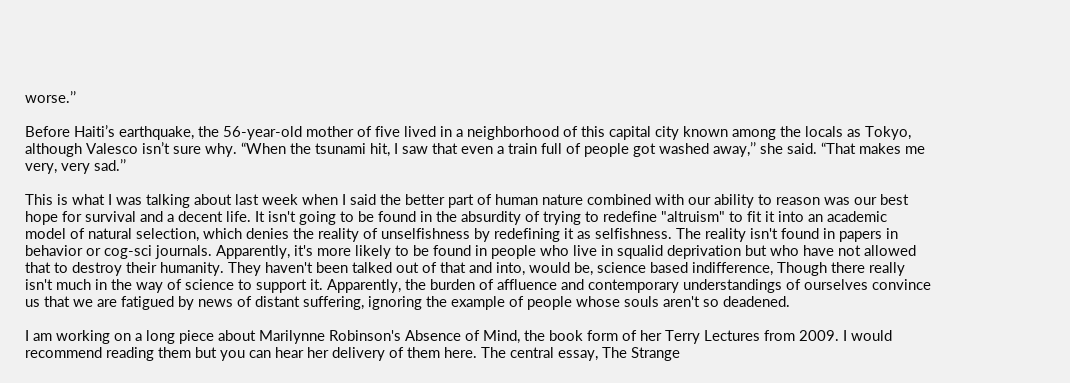worse.’’

Before Haiti’s earthquake, the 56-year-old mother of five lived in a neighborhood of this capital city known among the locals as Tokyo, although Valesco isn’t sure why. “When the tsunami hit, I saw that even a train full of people got washed away,’’ she said. “That makes me very, very sad.’’

This is what I was talking about last week when I said the better part of human nature combined with our ability to reason was our best hope for survival and a decent life. It isn't going to be found in the absurdity of trying to redefine "altruism" to fit it into an academic model of natural selection, which denies the reality of unselfishness by redefining it as selfishness. The reality isn't found in papers in behavior or cog-sci journals. Apparently, it's more likely to be found in people who live in squalid deprivation but who have not allowed that to destroy their humanity. They haven't been talked out of that and into, would be, science based indifference, Though there really isn't much in the way of science to support it. Apparently, the burden of affluence and contemporary understandings of ourselves convince us that we are fatigued by news of distant suffering, ignoring the example of people whose souls aren't so deadened.

I am working on a long piece about Marilynne Robinson's Absence of Mind, the book form of her Terry Lectures from 2009. I would recommend reading them but you can hear her delivery of them here. The central essay, The Strange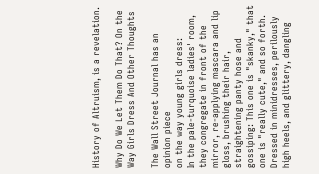History of Altruism, is a revelation.

Why Do We Let Them Do That? On the Way Girls Dress And Other Thoughts

The Wall Street Journal has an opinion piece
on the way young girls dress:
In the pale-turquoise ladies' room, they congregate in front of the mirror, re-applying mascara and lip gloss, brushing their hair, straightening panty hose and gossiping: This one is "skanky," that one is "really cute," and so forth. Dressed in minidresses, perilously high heels, and glittery, dangling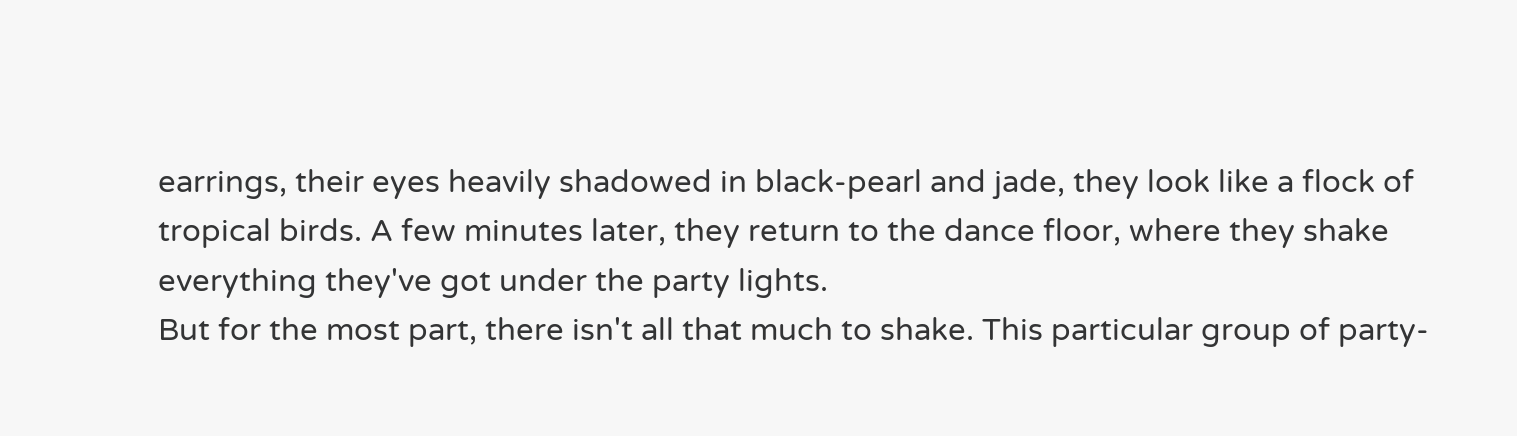earrings, their eyes heavily shadowed in black-pearl and jade, they look like a flock of tropical birds. A few minutes later, they return to the dance floor, where they shake everything they've got under the party lights.
But for the most part, there isn't all that much to shake. This particular group of party-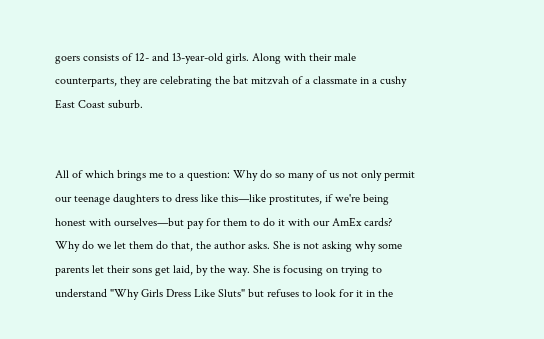goers consists of 12- and 13-year-old girls. Along with their male counterparts, they are celebrating the bat mitzvah of a classmate in a cushy East Coast suburb.


All of which brings me to a question: Why do so many of us not only permit our teenage daughters to dress like this—like prostitutes, if we're being honest with ourselves—but pay for them to do it with our AmEx cards?
Why do we let them do that, the author asks. She is not asking why some parents let their sons get laid, by the way. She is focusing on trying to understand "Why Girls Dress Like Sluts" but refuses to look for it in the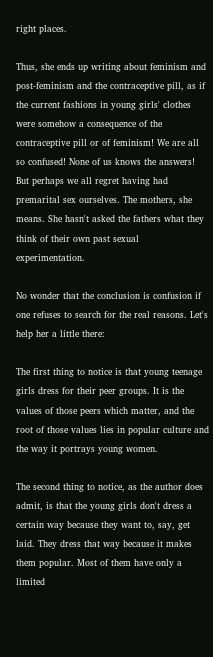right places.

Thus, she ends up writing about feminism and post-feminism and the contraceptive pill, as if the current fashions in young girls' clothes were somehow a consequence of the contraceptive pill or of feminism! We are all so confused! None of us knows the answers! But perhaps we all regret having had premarital sex ourselves. The mothers, she means. She hasn't asked the fathers what they think of their own past sexual experimentation.

No wonder that the conclusion is confusion if one refuses to search for the real reasons. Let's help her a little there:

The first thing to notice is that young teenage girls dress for their peer groups. It is the values of those peers which matter, and the root of those values lies in popular culture and the way it portrays young women.

The second thing to notice, as the author does admit, is that the young girls don't dress a certain way because they want to, say, get laid. They dress that way because it makes them popular. Most of them have only a limited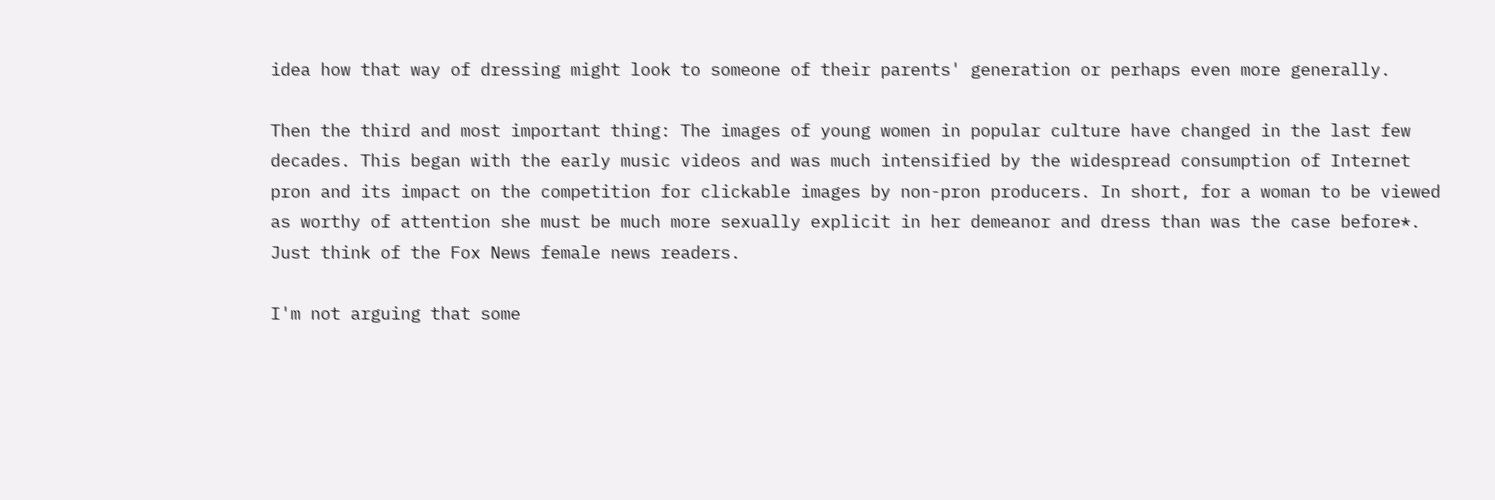idea how that way of dressing might look to someone of their parents' generation or perhaps even more generally.

Then the third and most important thing: The images of young women in popular culture have changed in the last few decades. This began with the early music videos and was much intensified by the widespread consumption of Internet pron and its impact on the competition for clickable images by non-pron producers. In short, for a woman to be viewed as worthy of attention she must be much more sexually explicit in her demeanor and dress than was the case before*. Just think of the Fox News female news readers.

I'm not arguing that some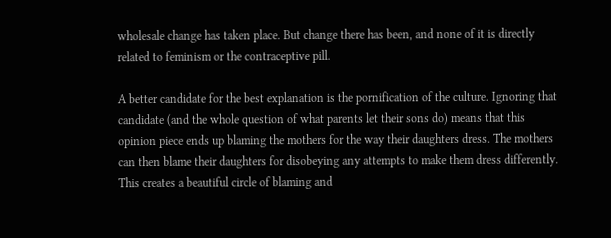wholesale change has taken place. But change there has been, and none of it is directly related to feminism or the contraceptive pill.

A better candidate for the best explanation is the pornification of the culture. Ignoring that candidate (and the whole question of what parents let their sons do) means that this opinion piece ends up blaming the mothers for the way their daughters dress. The mothers can then blame their daughters for disobeying any attempts to make them dress differently. This creates a beautiful circle of blaming and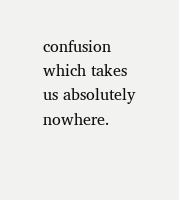confusion which takes us absolutely nowhere.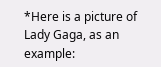*Here is a picture of Lady Gaga, as an example: